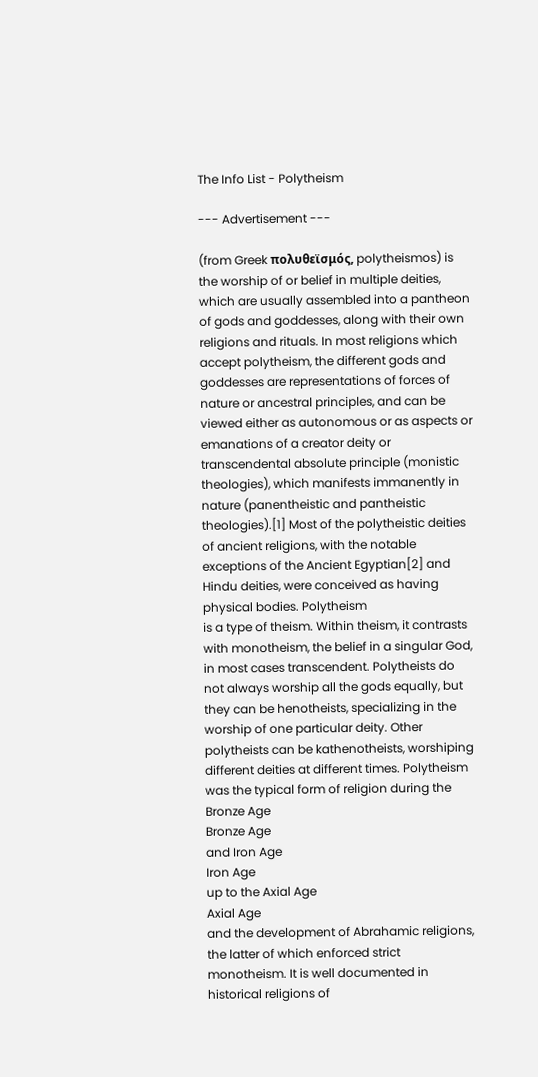The Info List - Polytheism

--- Advertisement ---

(from Greek πολυθεϊσμός, polytheismos) is the worship of or belief in multiple deities, which are usually assembled into a pantheon of gods and goddesses, along with their own religions and rituals. In most religions which accept polytheism, the different gods and goddesses are representations of forces of nature or ancestral principles, and can be viewed either as autonomous or as aspects or emanations of a creator deity or transcendental absolute principle (monistic theologies), which manifests immanently in nature (panentheistic and pantheistic theologies).[1] Most of the polytheistic deities of ancient religions, with the notable exceptions of the Ancient Egyptian[2] and Hindu deities, were conceived as having physical bodies. Polytheism
is a type of theism. Within theism, it contrasts with monotheism, the belief in a singular God, in most cases transcendent. Polytheists do not always worship all the gods equally, but they can be henotheists, specializing in the worship of one particular deity. Other polytheists can be kathenotheists, worshiping different deities at different times. Polytheism
was the typical form of religion during the Bronze Age
Bronze Age
and Iron Age
Iron Age
up to the Axial Age
Axial Age
and the development of Abrahamic religions, the latter of which enforced strict monotheism. It is well documented in historical religions of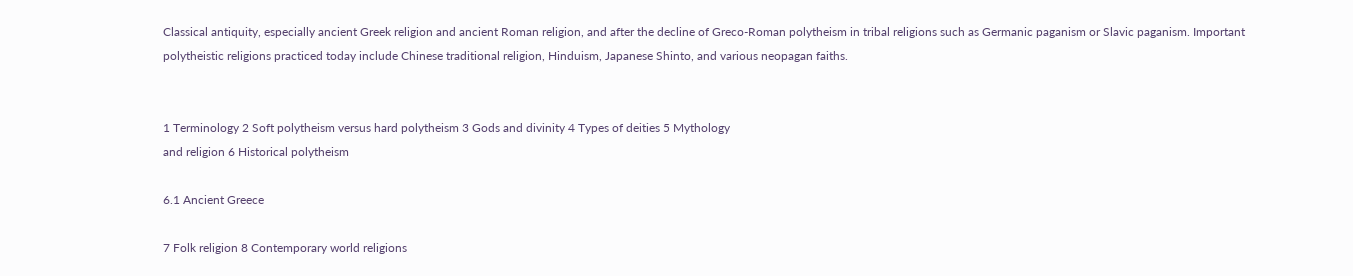Classical antiquity, especially ancient Greek religion and ancient Roman religion, and after the decline of Greco-Roman polytheism in tribal religions such as Germanic paganism or Slavic paganism. Important polytheistic religions practiced today include Chinese traditional religion, Hinduism, Japanese Shinto, and various neopagan faiths.


1 Terminology 2 Soft polytheism versus hard polytheism 3 Gods and divinity 4 Types of deities 5 Mythology
and religion 6 Historical polytheism

6.1 Ancient Greece

7 Folk religion 8 Contemporary world religions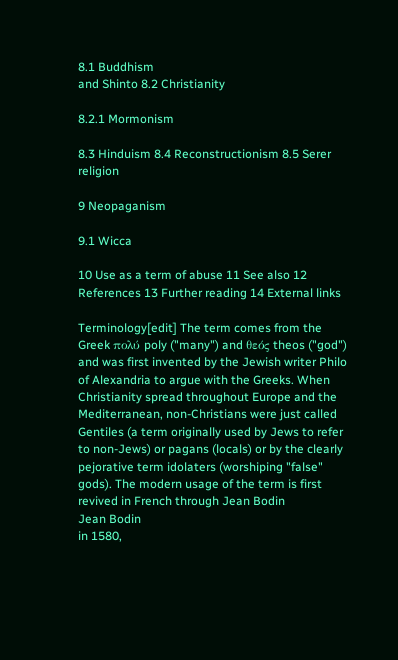8.1 Buddhism
and Shinto 8.2 Christianity

8.2.1 Mormonism

8.3 Hinduism 8.4 Reconstructionism 8.5 Serer religion

9 Neopaganism

9.1 Wicca

10 Use as a term of abuse 11 See also 12 References 13 Further reading 14 External links

Terminology[edit] The term comes from the Greek πολύ poly ("many") and θεός theos ("god") and was first invented by the Jewish writer Philo of Alexandria to argue with the Greeks. When Christianity spread throughout Europe and the Mediterranean, non-Christians were just called Gentiles (a term originally used by Jews to refer to non-Jews) or pagans (locals) or by the clearly pejorative term idolaters (worshiping "false" gods). The modern usage of the term is first revived in French through Jean Bodin
Jean Bodin
in 1580,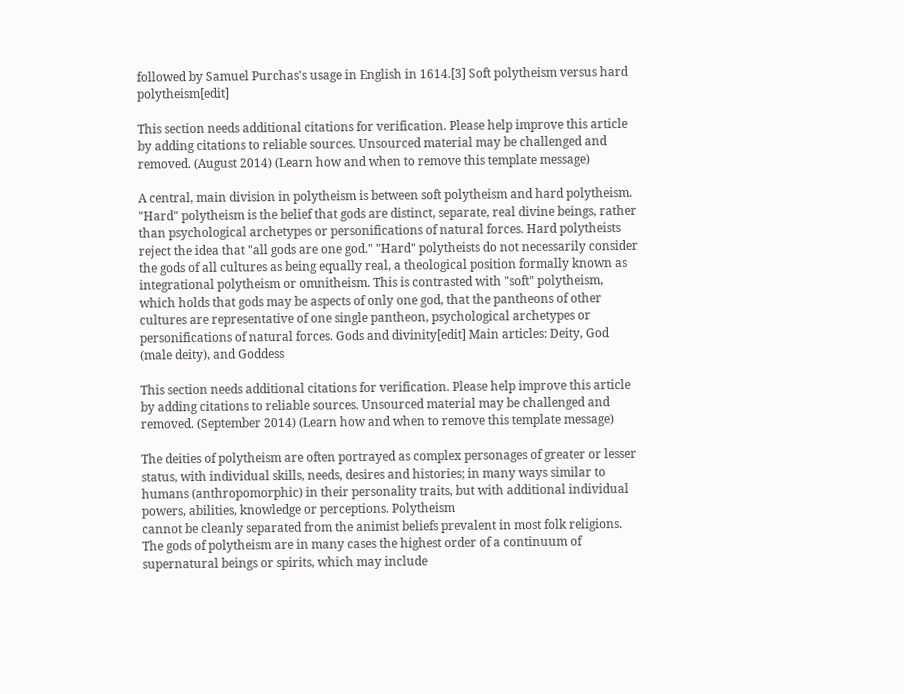followed by Samuel Purchas's usage in English in 1614.[3] Soft polytheism versus hard polytheism[edit]

This section needs additional citations for verification. Please help improve this article by adding citations to reliable sources. Unsourced material may be challenged and removed. (August 2014) (Learn how and when to remove this template message)

A central, main division in polytheism is between soft polytheism and hard polytheism. "Hard" polytheism is the belief that gods are distinct, separate, real divine beings, rather than psychological archetypes or personifications of natural forces. Hard polytheists reject the idea that "all gods are one god." "Hard" polytheists do not necessarily consider the gods of all cultures as being equally real, a theological position formally known as integrational polytheism or omnitheism. This is contrasted with "soft" polytheism, which holds that gods may be aspects of only one god, that the pantheons of other cultures are representative of one single pantheon, psychological archetypes or personifications of natural forces. Gods and divinity[edit] Main articles: Deity, God
(male deity), and Goddess

This section needs additional citations for verification. Please help improve this article by adding citations to reliable sources. Unsourced material may be challenged and removed. (September 2014) (Learn how and when to remove this template message)

The deities of polytheism are often portrayed as complex personages of greater or lesser status, with individual skills, needs, desires and histories; in many ways similar to humans (anthropomorphic) in their personality traits, but with additional individual powers, abilities, knowledge or perceptions. Polytheism
cannot be cleanly separated from the animist beliefs prevalent in most folk religions. The gods of polytheism are in many cases the highest order of a continuum of supernatural beings or spirits, which may include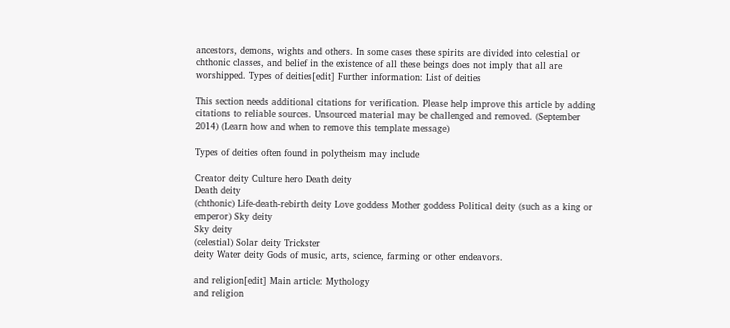ancestors, demons, wights and others. In some cases these spirits are divided into celestial or chthonic classes, and belief in the existence of all these beings does not imply that all are worshipped. Types of deities[edit] Further information: List of deities

This section needs additional citations for verification. Please help improve this article by adding citations to reliable sources. Unsourced material may be challenged and removed. (September 2014) (Learn how and when to remove this template message)

Types of deities often found in polytheism may include

Creator deity Culture hero Death deity
Death deity
(chthonic) Life-death-rebirth deity Love goddess Mother goddess Political deity (such as a king or emperor) Sky deity
Sky deity
(celestial) Solar deity Trickster
deity Water deity Gods of music, arts, science, farming or other endeavors.

and religion[edit] Main article: Mythology
and religion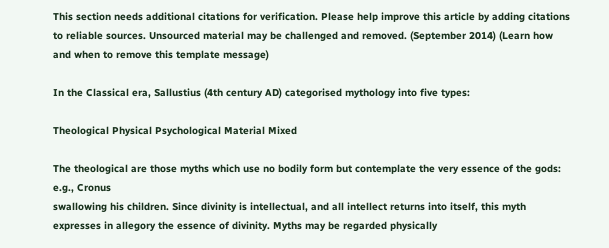This section needs additional citations for verification. Please help improve this article by adding citations to reliable sources. Unsourced material may be challenged and removed. (September 2014) (Learn how and when to remove this template message)

In the Classical era, Sallustius (4th century AD) categorised mythology into five types:

Theological Physical Psychological Material Mixed

The theological are those myths which use no bodily form but contemplate the very essence of the gods: e.g., Cronus
swallowing his children. Since divinity is intellectual, and all intellect returns into itself, this myth expresses in allegory the essence of divinity. Myths may be regarded physically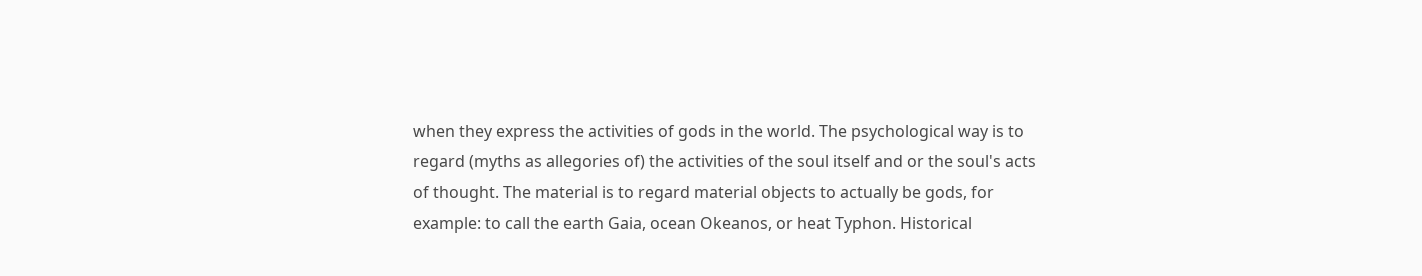when they express the activities of gods in the world. The psychological way is to regard (myths as allegories of) the activities of the soul itself and or the soul's acts of thought. The material is to regard material objects to actually be gods, for example: to call the earth Gaia, ocean Okeanos, or heat Typhon. Historical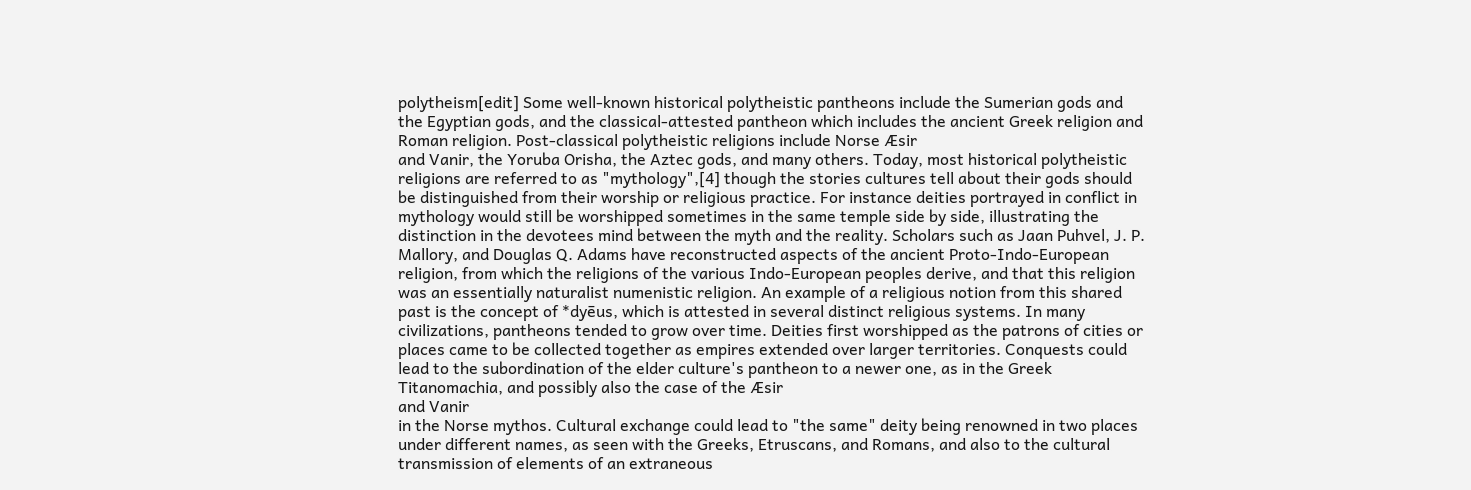polytheism[edit] Some well-known historical polytheistic pantheons include the Sumerian gods and the Egyptian gods, and the classical-attested pantheon which includes the ancient Greek religion and Roman religion. Post-classical polytheistic religions include Norse Æsir
and Vanir, the Yoruba Orisha, the Aztec gods, and many others. Today, most historical polytheistic religions are referred to as "mythology",[4] though the stories cultures tell about their gods should be distinguished from their worship or religious practice. For instance deities portrayed in conflict in mythology would still be worshipped sometimes in the same temple side by side, illustrating the distinction in the devotees mind between the myth and the reality. Scholars such as Jaan Puhvel, J. P. Mallory, and Douglas Q. Adams have reconstructed aspects of the ancient Proto-Indo-European religion, from which the religions of the various Indo-European peoples derive, and that this religion was an essentially naturalist numenistic religion. An example of a religious notion from this shared past is the concept of *dyēus, which is attested in several distinct religious systems. In many civilizations, pantheons tended to grow over time. Deities first worshipped as the patrons of cities or places came to be collected together as empires extended over larger territories. Conquests could lead to the subordination of the elder culture's pantheon to a newer one, as in the Greek Titanomachia, and possibly also the case of the Æsir
and Vanir
in the Norse mythos. Cultural exchange could lead to "the same" deity being renowned in two places under different names, as seen with the Greeks, Etruscans, and Romans, and also to the cultural transmission of elements of an extraneous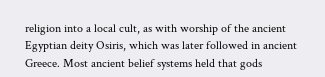religion into a local cult, as with worship of the ancient Egyptian deity Osiris, which was later followed in ancient Greece. Most ancient belief systems held that gods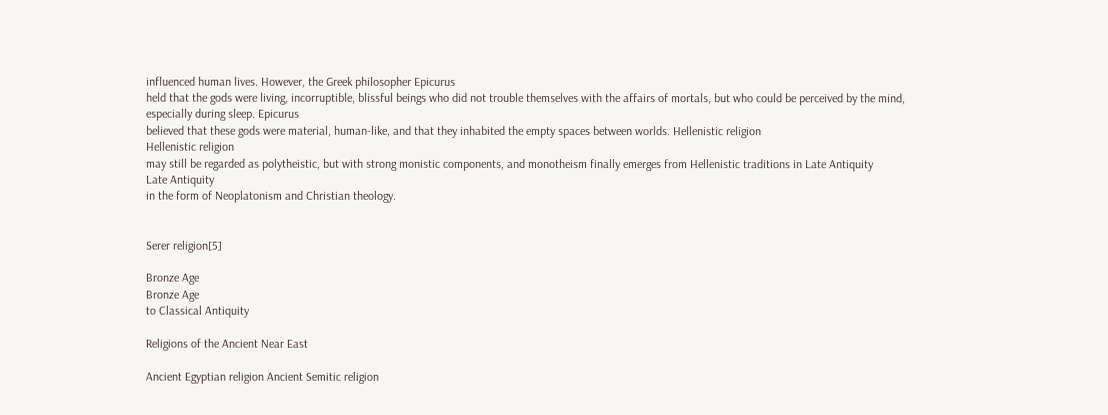influenced human lives. However, the Greek philosopher Epicurus
held that the gods were living, incorruptible, blissful beings who did not trouble themselves with the affairs of mortals, but who could be perceived by the mind, especially during sleep. Epicurus
believed that these gods were material, human-like, and that they inhabited the empty spaces between worlds. Hellenistic religion
Hellenistic religion
may still be regarded as polytheistic, but with strong monistic components, and monotheism finally emerges from Hellenistic traditions in Late Antiquity
Late Antiquity
in the form of Neoplatonism and Christian theology.


Serer religion[5]

Bronze Age
Bronze Age
to Classical Antiquity

Religions of the Ancient Near East

Ancient Egyptian religion Ancient Semitic religion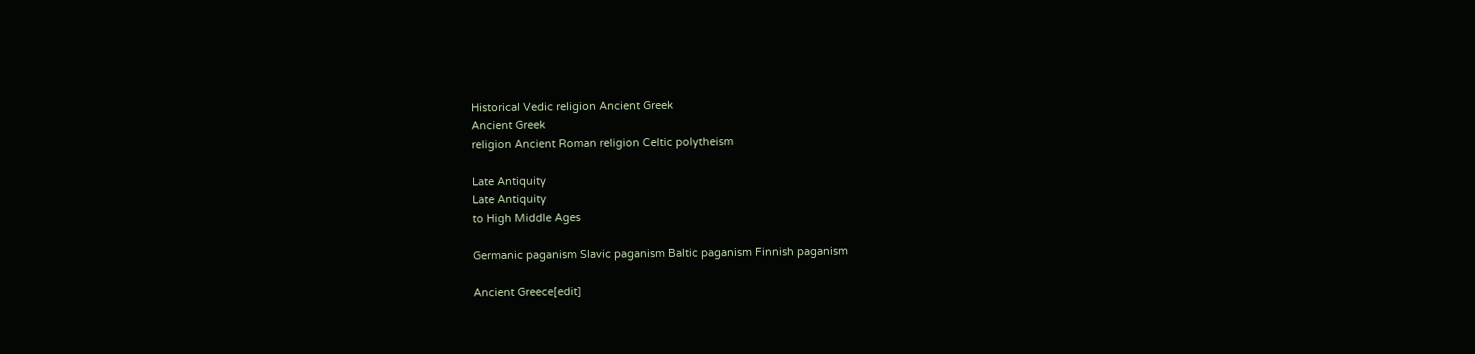Historical Vedic religion Ancient Greek
Ancient Greek
religion Ancient Roman religion Celtic polytheism

Late Antiquity
Late Antiquity
to High Middle Ages

Germanic paganism Slavic paganism Baltic paganism Finnish paganism

Ancient Greece[edit]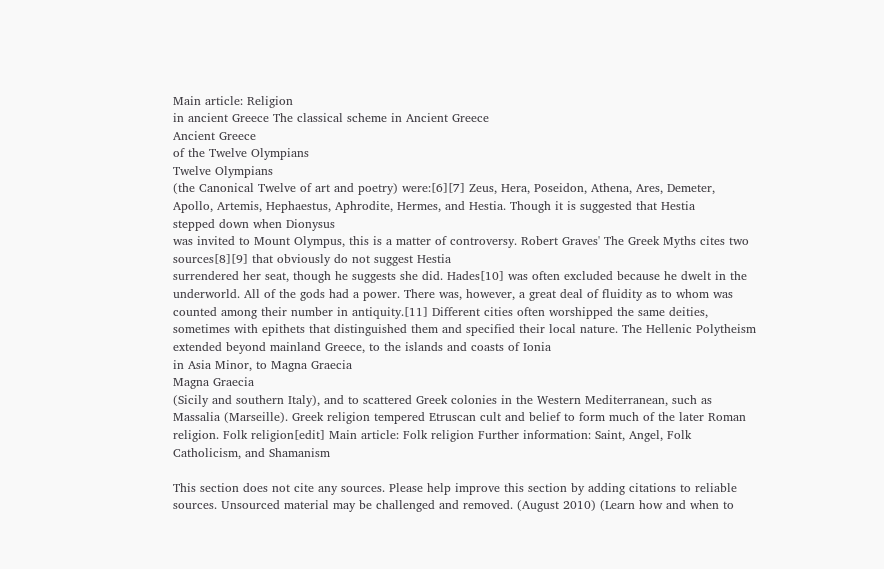Main article: Religion
in ancient Greece The classical scheme in Ancient Greece
Ancient Greece
of the Twelve Olympians
Twelve Olympians
(the Canonical Twelve of art and poetry) were:[6][7] Zeus, Hera, Poseidon, Athena, Ares, Demeter, Apollo, Artemis, Hephaestus, Aphrodite, Hermes, and Hestia. Though it is suggested that Hestia
stepped down when Dionysus
was invited to Mount Olympus, this is a matter of controversy. Robert Graves' The Greek Myths cites two sources[8][9] that obviously do not suggest Hestia
surrendered her seat, though he suggests she did. Hades[10] was often excluded because he dwelt in the underworld. All of the gods had a power. There was, however, a great deal of fluidity as to whom was counted among their number in antiquity.[11] Different cities often worshipped the same deities, sometimes with epithets that distinguished them and specified their local nature. The Hellenic Polytheism
extended beyond mainland Greece, to the islands and coasts of Ionia
in Asia Minor, to Magna Graecia
Magna Graecia
(Sicily and southern Italy), and to scattered Greek colonies in the Western Mediterranean, such as Massalia (Marseille). Greek religion tempered Etruscan cult and belief to form much of the later Roman religion. Folk religion[edit] Main article: Folk religion Further information: Saint, Angel, Folk Catholicism, and Shamanism

This section does not cite any sources. Please help improve this section by adding citations to reliable sources. Unsourced material may be challenged and removed. (August 2010) (Learn how and when to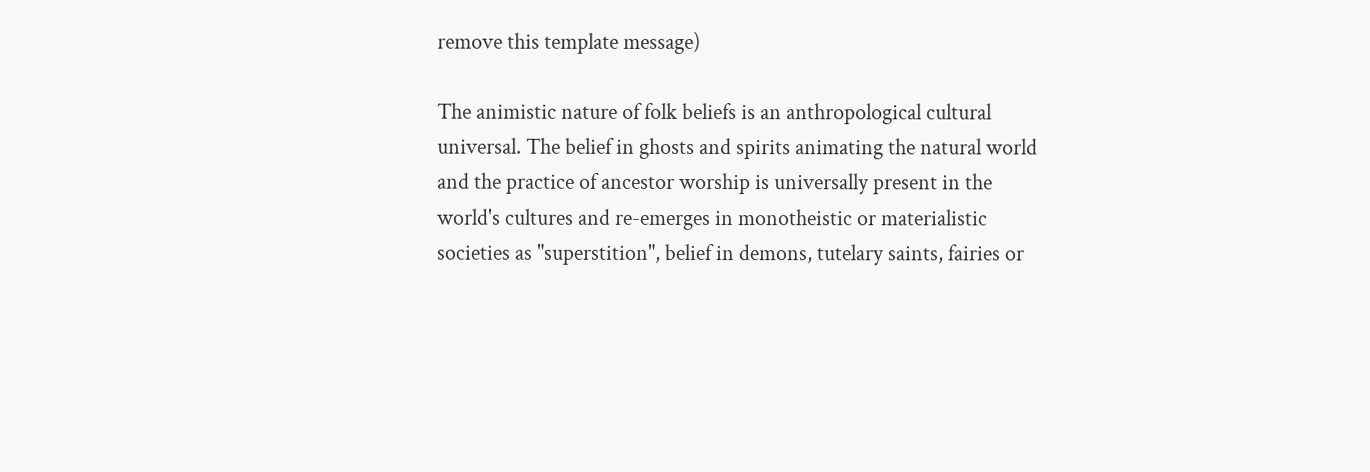remove this template message)

The animistic nature of folk beliefs is an anthropological cultural universal. The belief in ghosts and spirits animating the natural world and the practice of ancestor worship is universally present in the world's cultures and re-emerges in monotheistic or materialistic societies as "superstition", belief in demons, tutelary saints, fairies or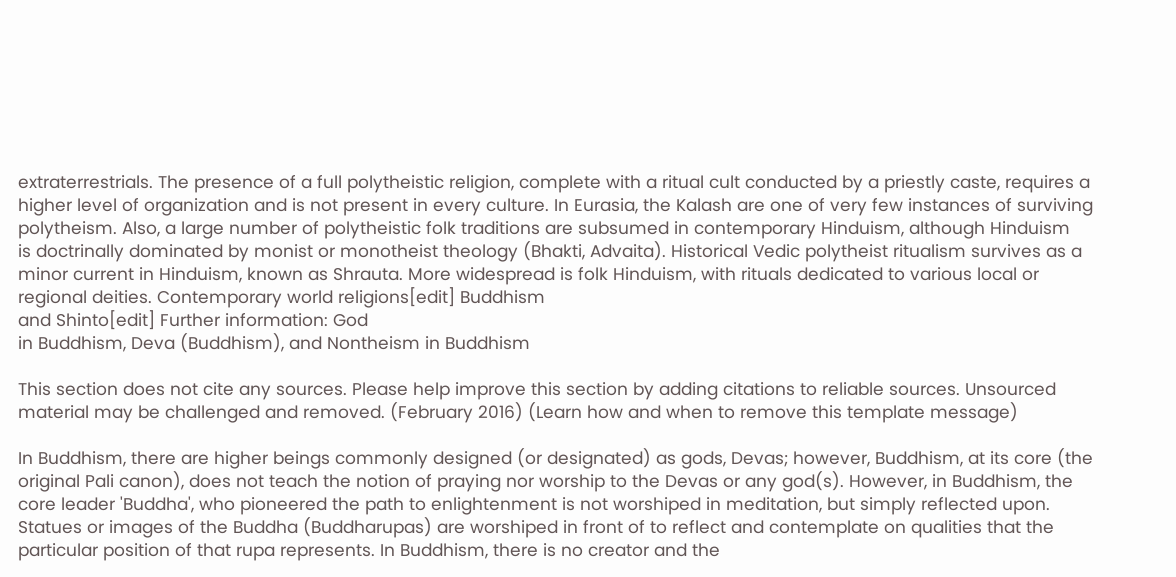extraterrestrials. The presence of a full polytheistic religion, complete with a ritual cult conducted by a priestly caste, requires a higher level of organization and is not present in every culture. In Eurasia, the Kalash are one of very few instances of surviving polytheism. Also, a large number of polytheistic folk traditions are subsumed in contemporary Hinduism, although Hinduism
is doctrinally dominated by monist or monotheist theology (Bhakti, Advaita). Historical Vedic polytheist ritualism survives as a minor current in Hinduism, known as Shrauta. More widespread is folk Hinduism, with rituals dedicated to various local or regional deities. Contemporary world religions[edit] Buddhism
and Shinto[edit] Further information: God
in Buddhism, Deva (Buddhism), and Nontheism in Buddhism

This section does not cite any sources. Please help improve this section by adding citations to reliable sources. Unsourced material may be challenged and removed. (February 2016) (Learn how and when to remove this template message)

In Buddhism, there are higher beings commonly designed (or designated) as gods, Devas; however, Buddhism, at its core (the original Pali canon), does not teach the notion of praying nor worship to the Devas or any god(s). However, in Buddhism, the core leader 'Buddha', who pioneered the path to enlightenment is not worshiped in meditation, but simply reflected upon. Statues or images of the Buddha (Buddharupas) are worshiped in front of to reflect and contemplate on qualities that the particular position of that rupa represents. In Buddhism, there is no creator and the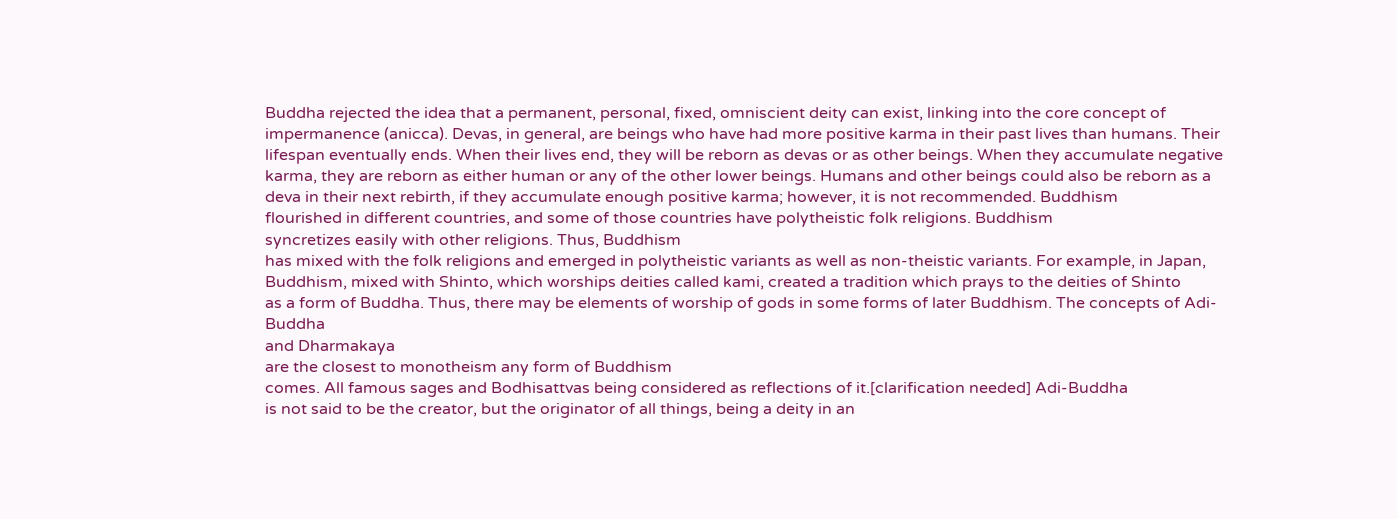Buddha rejected the idea that a permanent, personal, fixed, omniscient deity can exist, linking into the core concept of impermanence (anicca). Devas, in general, are beings who have had more positive karma in their past lives than humans. Their lifespan eventually ends. When their lives end, they will be reborn as devas or as other beings. When they accumulate negative karma, they are reborn as either human or any of the other lower beings. Humans and other beings could also be reborn as a deva in their next rebirth, if they accumulate enough positive karma; however, it is not recommended. Buddhism
flourished in different countries, and some of those countries have polytheistic folk religions. Buddhism
syncretizes easily with other religions. Thus, Buddhism
has mixed with the folk religions and emerged in polytheistic variants as well as non-theistic variants. For example, in Japan, Buddhism, mixed with Shinto, which worships deities called kami, created a tradition which prays to the deities of Shinto
as a form of Buddha. Thus, there may be elements of worship of gods in some forms of later Buddhism. The concepts of Adi-Buddha
and Dharmakaya
are the closest to monotheism any form of Buddhism
comes. All famous sages and Bodhisattvas being considered as reflections of it.[clarification needed] Adi-Buddha
is not said to be the creator, but the originator of all things, being a deity in an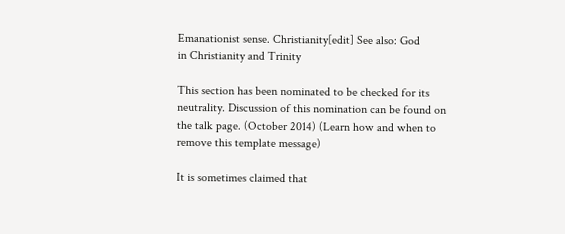Emanationist sense. Christianity[edit] See also: God
in Christianity and Trinity

This section has been nominated to be checked for its neutrality. Discussion of this nomination can be found on the talk page. (October 2014) (Learn how and when to remove this template message)

It is sometimes claimed that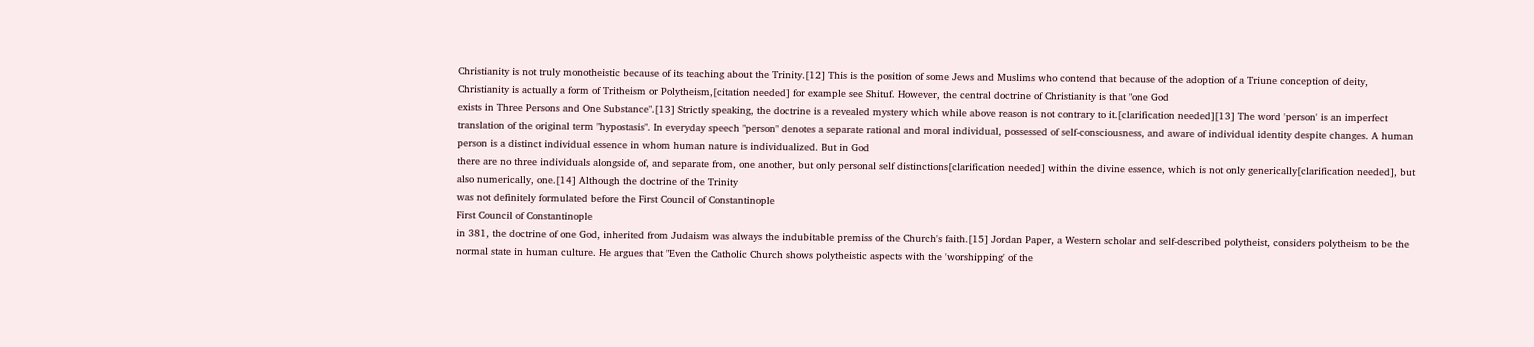Christianity is not truly monotheistic because of its teaching about the Trinity.[12] This is the position of some Jews and Muslims who contend that because of the adoption of a Triune conception of deity, Christianity is actually a form of Tritheism or Polytheism,[citation needed] for example see Shituf. However, the central doctrine of Christianity is that "one God
exists in Three Persons and One Substance".[13] Strictly speaking, the doctrine is a revealed mystery which while above reason is not contrary to it.[clarification needed][13] The word 'person' is an imperfect translation of the original term "hypostasis". In everyday speech "person" denotes a separate rational and moral individual, possessed of self-consciousness, and aware of individual identity despite changes. A human person is a distinct individual essence in whom human nature is individualized. But in God
there are no three individuals alongside of, and separate from, one another, but only personal self distinctions[clarification needed] within the divine essence, which is not only generically[clarification needed], but also numerically, one.[14] Although the doctrine of the Trinity
was not definitely formulated before the First Council of Constantinople
First Council of Constantinople
in 381, the doctrine of one God, inherited from Judaism was always the indubitable premiss of the Church's faith.[15] Jordan Paper, a Western scholar and self-described polytheist, considers polytheism to be the normal state in human culture. He argues that "Even the Catholic Church shows polytheistic aspects with the 'worshipping' of the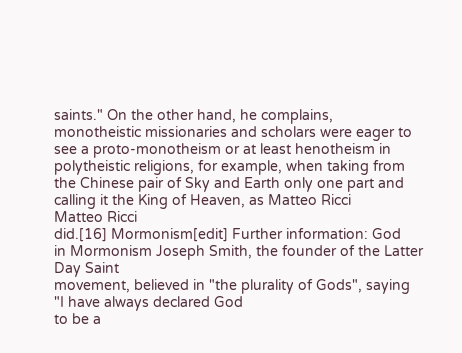saints." On the other hand, he complains, monotheistic missionaries and scholars were eager to see a proto-monotheism or at least henotheism in polytheistic religions, for example, when taking from the Chinese pair of Sky and Earth only one part and calling it the King of Heaven, as Matteo Ricci
Matteo Ricci
did.[16] Mormonism[edit] Further information: God
in Mormonism Joseph Smith, the founder of the Latter Day Saint
movement, believed in "the plurality of Gods", saying "I have always declared God
to be a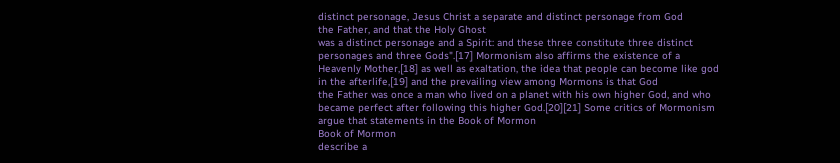distinct personage, Jesus Christ a separate and distinct personage from God
the Father, and that the Holy Ghost
was a distinct personage and a Spirit: and these three constitute three distinct personages and three Gods".[17] Mormonism also affirms the existence of a Heavenly Mother,[18] as well as exaltation, the idea that people can become like god in the afterlife,[19] and the prevailing view among Mormons is that God
the Father was once a man who lived on a planet with his own higher God, and who became perfect after following this higher God.[20][21] Some critics of Mormonism argue that statements in the Book of Mormon
Book of Mormon
describe a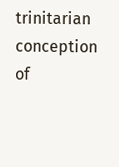trinitarian conception of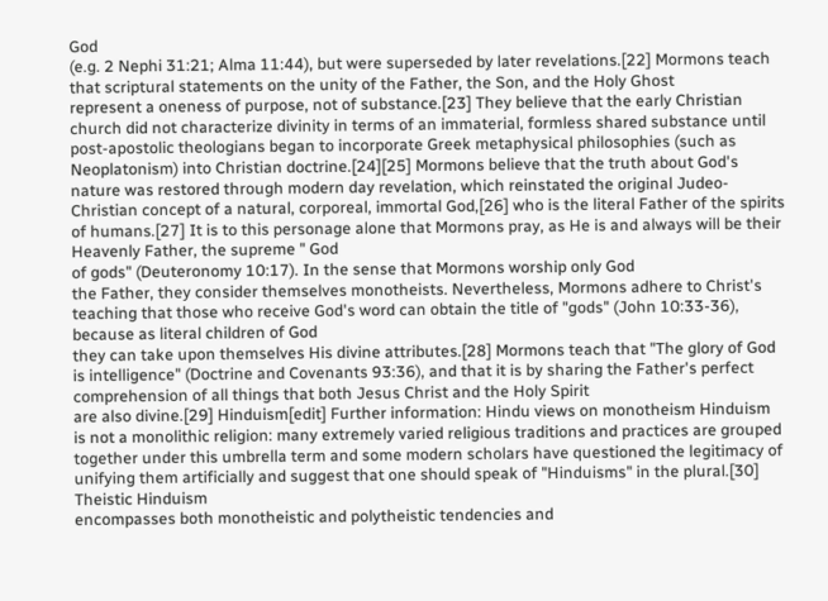God
(e.g. 2 Nephi 31:21; Alma 11:44), but were superseded by later revelations.[22] Mormons teach that scriptural statements on the unity of the Father, the Son, and the Holy Ghost
represent a oneness of purpose, not of substance.[23] They believe that the early Christian church did not characterize divinity in terms of an immaterial, formless shared substance until post-apostolic theologians began to incorporate Greek metaphysical philosophies (such as Neoplatonism) into Christian doctrine.[24][25] Mormons believe that the truth about God's nature was restored through modern day revelation, which reinstated the original Judeo-Christian concept of a natural, corporeal, immortal God,[26] who is the literal Father of the spirits of humans.[27] It is to this personage alone that Mormons pray, as He is and always will be their Heavenly Father, the supreme " God
of gods" (Deuteronomy 10:17). In the sense that Mormons worship only God
the Father, they consider themselves monotheists. Nevertheless, Mormons adhere to Christ's teaching that those who receive God's word can obtain the title of "gods" (John 10:33-36), because as literal children of God
they can take upon themselves His divine attributes.[28] Mormons teach that "The glory of God
is intelligence" (Doctrine and Covenants 93:36), and that it is by sharing the Father's perfect comprehension of all things that both Jesus Christ and the Holy Spirit
are also divine.[29] Hinduism[edit] Further information: Hindu views on monotheism Hinduism
is not a monolithic religion: many extremely varied religious traditions and practices are grouped together under this umbrella term and some modern scholars have questioned the legitimacy of unifying them artificially and suggest that one should speak of "Hinduisms" in the plural.[30] Theistic Hinduism
encompasses both monotheistic and polytheistic tendencies and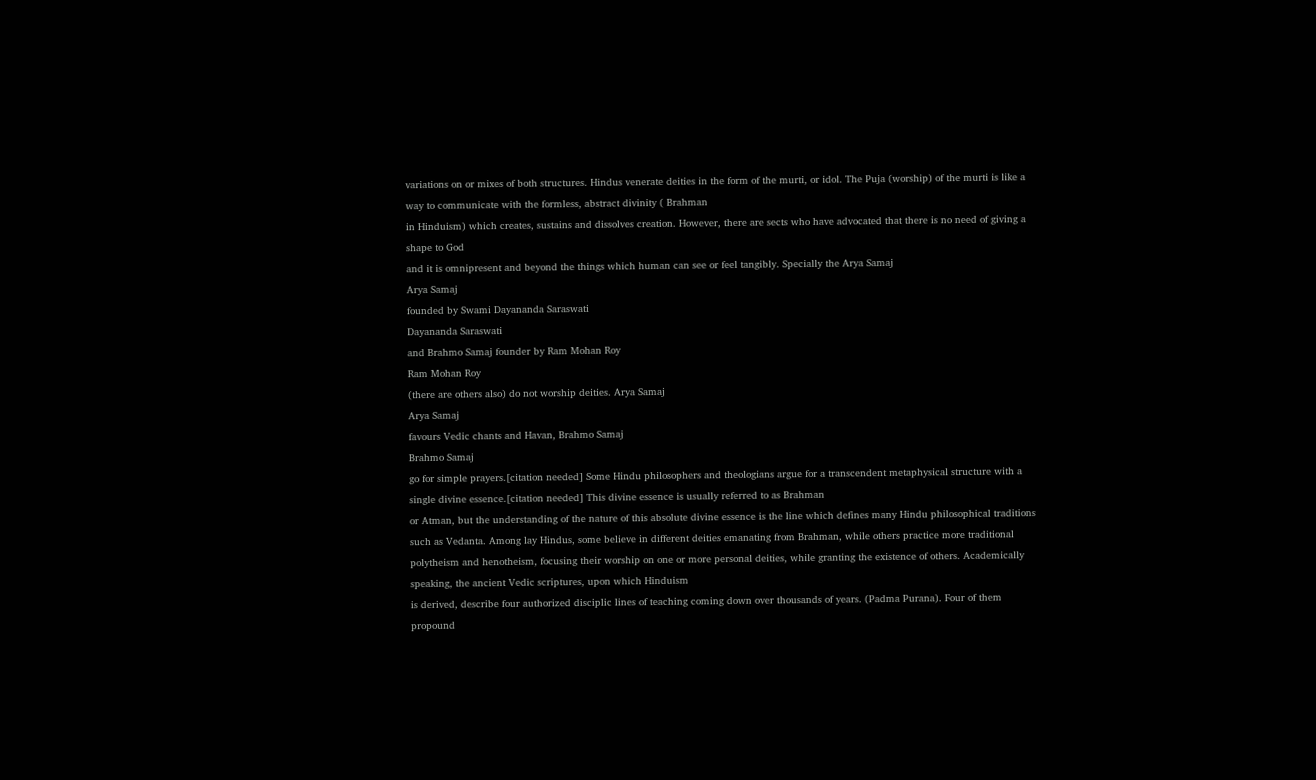variations on or mixes of both structures. Hindus venerate deities in the form of the murti, or idol. The Puja (worship) of the murti is like a way to communicate with the formless, abstract divinity ( Brahman
in Hinduism) which creates, sustains and dissolves creation. However, there are sects who have advocated that there is no need of giving a shape to God
and it is omnipresent and beyond the things which human can see or feel tangibly. Specially the Arya Samaj
Arya Samaj
founded by Swami Dayananda Saraswati
Dayananda Saraswati
and Brahmo Samaj founder by Ram Mohan Roy
Ram Mohan Roy
(there are others also) do not worship deities. Arya Samaj
Arya Samaj
favours Vedic chants and Havan, Brahmo Samaj
Brahmo Samaj
go for simple prayers.[citation needed] Some Hindu philosophers and theologians argue for a transcendent metaphysical structure with a single divine essence.[citation needed] This divine essence is usually referred to as Brahman
or Atman, but the understanding of the nature of this absolute divine essence is the line which defines many Hindu philosophical traditions such as Vedanta. Among lay Hindus, some believe in different deities emanating from Brahman, while others practice more traditional polytheism and henotheism, focusing their worship on one or more personal deities, while granting the existence of others. Academically speaking, the ancient Vedic scriptures, upon which Hinduism
is derived, describe four authorized disciplic lines of teaching coming down over thousands of years. (Padma Purana). Four of them propound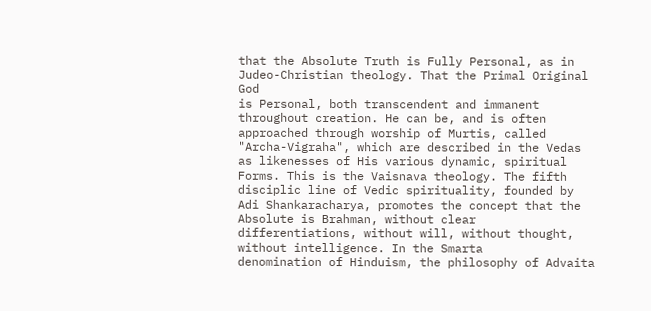that the Absolute Truth is Fully Personal, as in Judeo-Christian theology. That the Primal Original God
is Personal, both transcendent and immanent throughout creation. He can be, and is often approached through worship of Murtis, called "Archa-Vigraha", which are described in the Vedas
as likenesses of His various dynamic, spiritual Forms. This is the Vaisnava theology. The fifth disciplic line of Vedic spirituality, founded by Adi Shankaracharya, promotes the concept that the Absolute is Brahman, without clear differentiations, without will, without thought, without intelligence. In the Smarta
denomination of Hinduism, the philosophy of Advaita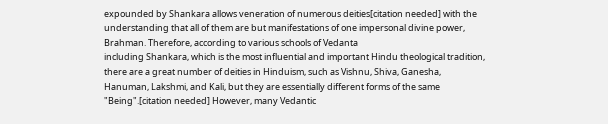expounded by Shankara allows veneration of numerous deities[citation needed] with the understanding that all of them are but manifestations of one impersonal divine power, Brahman. Therefore, according to various schools of Vedanta
including Shankara, which is the most influential and important Hindu theological tradition, there are a great number of deities in Hinduism, such as Vishnu, Shiva, Ganesha, Hanuman, Lakshmi, and Kali, but they are essentially different forms of the same "Being".[citation needed] However, many Vedantic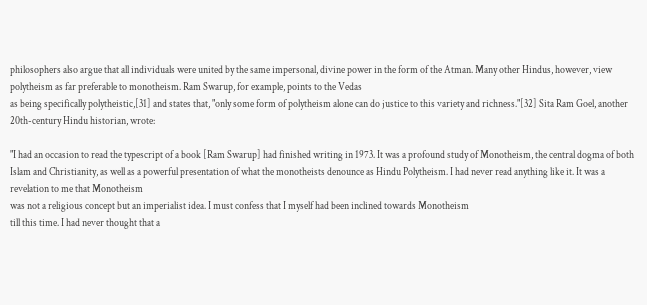philosophers also argue that all individuals were united by the same impersonal, divine power in the form of the Atman. Many other Hindus, however, view polytheism as far preferable to monotheism. Ram Swarup, for example, points to the Vedas
as being specifically polytheistic,[31] and states that, "only some form of polytheism alone can do justice to this variety and richness."[32] Sita Ram Goel, another 20th-century Hindu historian, wrote:

"I had an occasion to read the typescript of a book [Ram Swarup] had finished writing in 1973. It was a profound study of Monotheism, the central dogma of both Islam and Christianity, as well as a powerful presentation of what the monotheists denounce as Hindu Polytheism. I had never read anything like it. It was a revelation to me that Monotheism
was not a religious concept but an imperialist idea. I must confess that I myself had been inclined towards Monotheism
till this time. I had never thought that a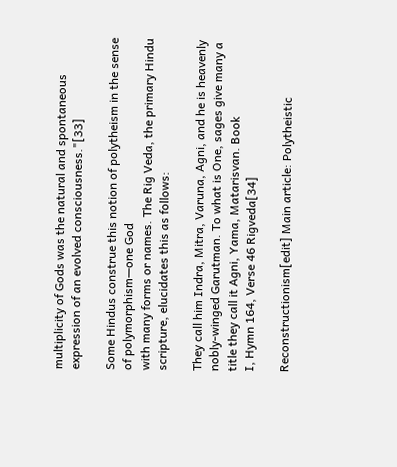multiplicity of Gods was the natural and spontaneous expression of an evolved consciousness."[33]

Some Hindus construe this notion of polytheism in the sense of polymorphism—one God
with many forms or names. The Rig Veda, the primary Hindu scripture, elucidates this as follows:

They call him Indra, Mitra, Varuna, Agni, and he is heavenly nobly-winged Garutman. To what is One, sages give many a title they call it Agni, Yama, Matarisvan. Book
I, Hymn 164, Verse 46 Rigveda[34]

Reconstructionism[edit] Main article: Polytheistic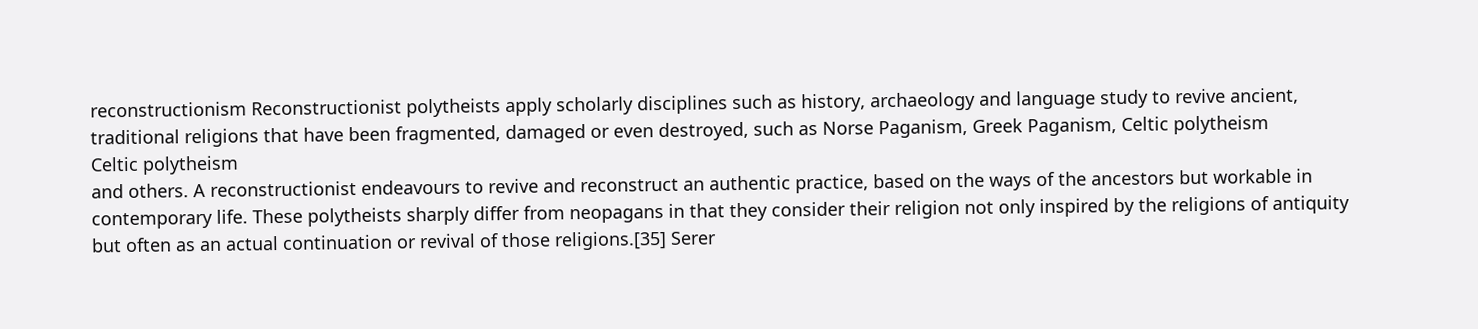reconstructionism Reconstructionist polytheists apply scholarly disciplines such as history, archaeology and language study to revive ancient, traditional religions that have been fragmented, damaged or even destroyed, such as Norse Paganism, Greek Paganism, Celtic polytheism
Celtic polytheism
and others. A reconstructionist endeavours to revive and reconstruct an authentic practice, based on the ways of the ancestors but workable in contemporary life. These polytheists sharply differ from neopagans in that they consider their religion not only inspired by the religions of antiquity but often as an actual continuation or revival of those religions.[35] Serer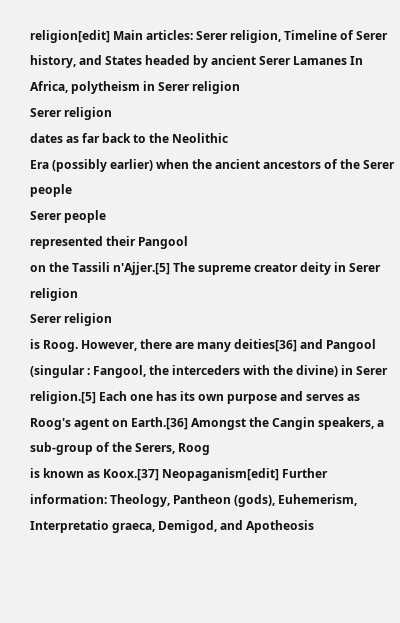religion[edit] Main articles: Serer religion, Timeline of Serer history, and States headed by ancient Serer Lamanes In Africa, polytheism in Serer religion
Serer religion
dates as far back to the Neolithic
Era (possibly earlier) when the ancient ancestors of the Serer people
Serer people
represented their Pangool
on the Tassili n'Ajjer.[5] The supreme creator deity in Serer religion
Serer religion
is Roog. However, there are many deities[36] and Pangool
(singular : Fangool, the interceders with the divine) in Serer religion.[5] Each one has its own purpose and serves as Roog's agent on Earth.[36] Amongst the Cangin speakers, a sub-group of the Serers, Roog
is known as Koox.[37] Neopaganism[edit] Further information: Theology, Pantheon (gods), Euhemerism, Interpretatio graeca, Demigod, and Apotheosis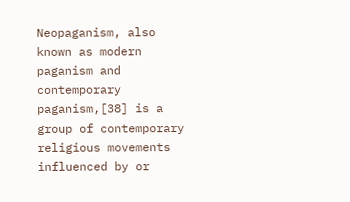Neopaganism, also known as modern paganism and contemporary paganism,[38] is a group of contemporary religious movements influenced by or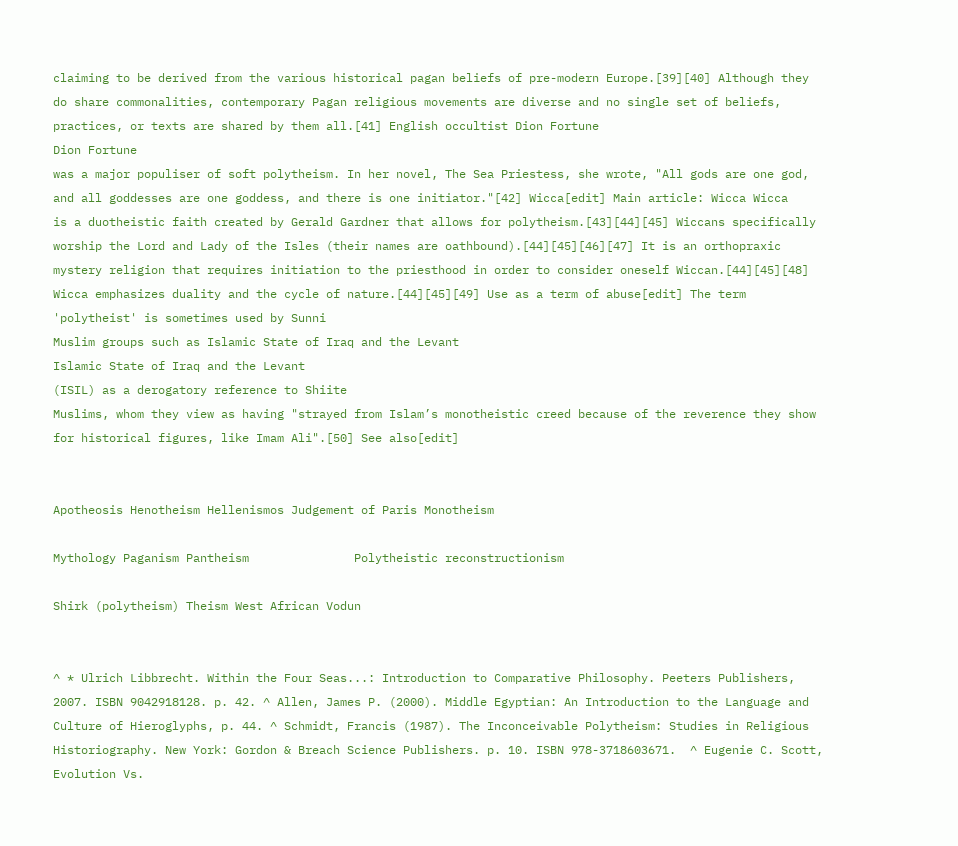claiming to be derived from the various historical pagan beliefs of pre-modern Europe.[39][40] Although they do share commonalities, contemporary Pagan religious movements are diverse and no single set of beliefs, practices, or texts are shared by them all.[41] English occultist Dion Fortune
Dion Fortune
was a major populiser of soft polytheism. In her novel, The Sea Priestess, she wrote, "All gods are one god, and all goddesses are one goddess, and there is one initiator."[42] Wicca[edit] Main article: Wicca Wicca
is a duotheistic faith created by Gerald Gardner that allows for polytheism.[43][44][45] Wiccans specifically worship the Lord and Lady of the Isles (their names are oathbound).[44][45][46][47] It is an orthopraxic mystery religion that requires initiation to the priesthood in order to consider oneself Wiccan.[44][45][48] Wicca emphasizes duality and the cycle of nature.[44][45][49] Use as a term of abuse[edit] The term 'polytheist' is sometimes used by Sunni
Muslim groups such as Islamic State of Iraq and the Levant
Islamic State of Iraq and the Levant
(ISIL) as a derogatory reference to Shiite
Muslims, whom they view as having "strayed from Islam’s monotheistic creed because of the reverence they show for historical figures, like Imam Ali".[50] See also[edit]


Apotheosis Henotheism Hellenismos Judgement of Paris Monotheism

Mythology Paganism Pantheism               Polytheistic reconstructionism

Shirk (polytheism) Theism West African Vodun


^ * Ulrich Libbrecht. Within the Four Seas...: Introduction to Comparative Philosophy. Peeters Publishers, 2007. ISBN 9042918128. p. 42. ^ Allen, James P. (2000). Middle Egyptian: An Introduction to the Language and Culture of Hieroglyphs, p. 44. ^ Schmidt, Francis (1987). The Inconceivable Polytheism: Studies in Religious Historiography. New York: Gordon & Breach Science Publishers. p. 10. ISBN 978-3718603671.  ^ Eugenie C. Scott, Evolution Vs.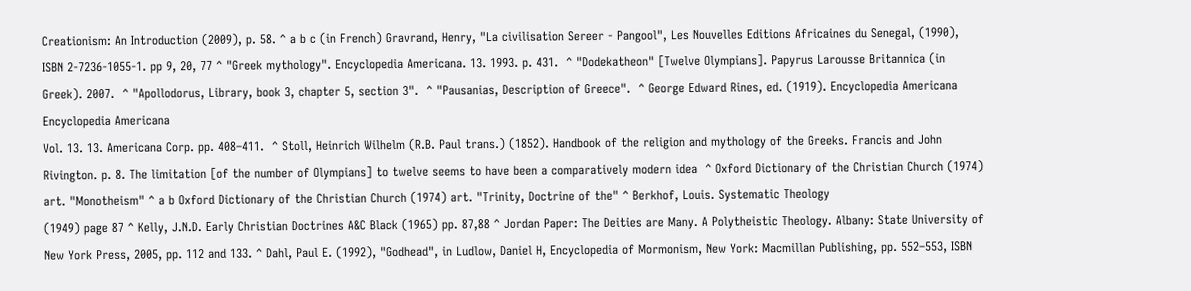Creationism: An Introduction (2009), p. 58. ^ a b c (in French) Gravrand, Henry, "La civilisation Sereer - Pangool", Les Nouvelles Editions Africaines du Senegal, (1990), ISBN 2-7236-1055-1. pp 9, 20, 77 ^ "Greek mythology". Encyclopedia Americana. 13. 1993. p. 431.  ^ "Dodekatheon" [Twelve Olympians]. Papyrus Larousse Britannica (in Greek). 2007.  ^ "Apollodorus, Library, book 3, chapter 5, section 3".  ^ "Pausanias, Description of Greece".  ^ George Edward Rines, ed. (1919). Encyclopedia Americana
Encyclopedia Americana
Vol. 13. 13. Americana Corp. pp. 408–411.  ^ Stoll, Heinrich Wilhelm (R.B. Paul trans.) (1852). Handbook of the religion and mythology of the Greeks. Francis and John Rivington. p. 8. The limitation [of the number of Olympians] to twelve seems to have been a comparatively modern idea  ^ Oxford Dictionary of the Christian Church (1974) art. "Monotheism" ^ a b Oxford Dictionary of the Christian Church (1974) art. "Trinity, Doctrine of the" ^ Berkhof, Louis. Systematic Theology
(1949) page 87 ^ Kelly, J.N.D. Early Christian Doctrines A&C Black (1965) pp. 87,88 ^ Jordan Paper: The Deities are Many. A Polytheistic Theology. Albany: State University of New York Press, 2005, pp. 112 and 133. ^ Dahl, Paul E. (1992), "Godhead", in Ludlow, Daniel H, Encyclopedia of Mormonism, New York: Macmillan Publishing, pp. 552–553, ISBN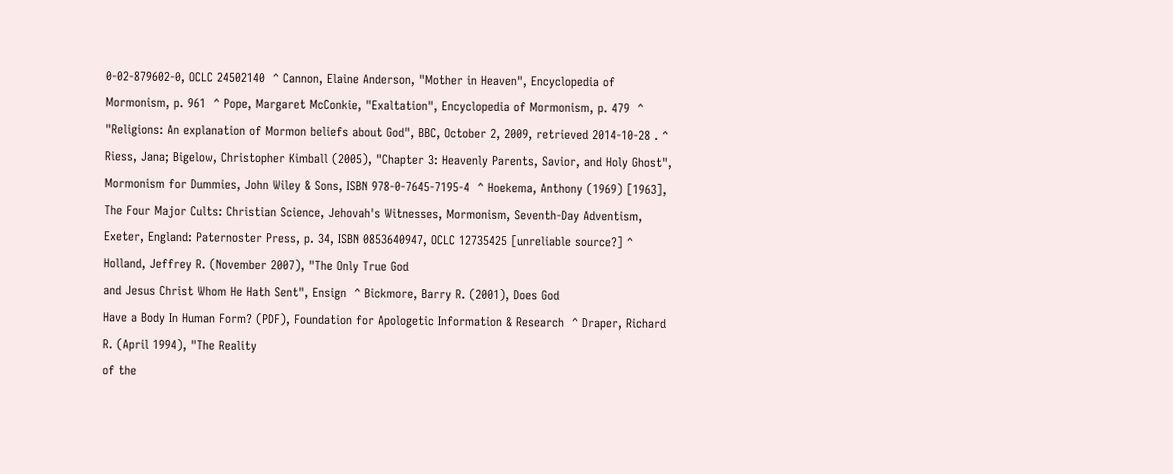0-02-879602-0, OCLC 24502140  ^ Cannon, Elaine Anderson, "Mother in Heaven", Encyclopedia of Mormonism, p. 961  ^ Pope, Margaret McConkie, "Exaltation", Encyclopedia of Mormonism, p. 479  ^ "Religions: An explanation of Mormon beliefs about God", BBC, October 2, 2009, retrieved 2014-10-28 . ^ Riess, Jana; Bigelow, Christopher Kimball (2005), "Chapter 3: Heavenly Parents, Savior, and Holy Ghost", Mormonism for Dummies, John Wiley & Sons, ISBN 978-0-7645-7195-4  ^ Hoekema, Anthony (1969) [1963], The Four Major Cults: Christian Science, Jehovah's Witnesses, Mormonism, Seventh-Day Adventism, Exeter, England: Paternoster Press, p. 34, ISBN 0853640947, OCLC 12735425 [unreliable source?] ^ Holland, Jeffrey R. (November 2007), "The Only True God
and Jesus Christ Whom He Hath Sent", Ensign  ^ Bickmore, Barry R. (2001), Does God
Have a Body In Human Form? (PDF), Foundation for Apologetic Information & Research  ^ Draper, Richard R. (April 1994), "The Reality
of the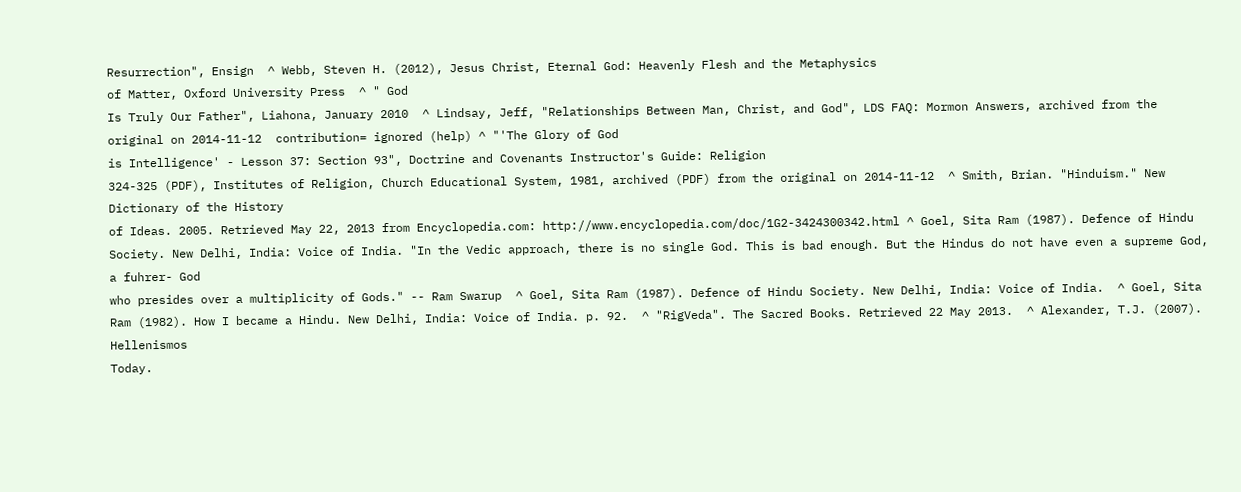Resurrection", Ensign  ^ Webb, Steven H. (2012), Jesus Christ, Eternal God: Heavenly Flesh and the Metaphysics
of Matter, Oxford University Press  ^ " God
Is Truly Our Father", Liahona, January 2010  ^ Lindsay, Jeff, "Relationships Between Man, Christ, and God", LDS FAQ: Mormon Answers, archived from the original on 2014-11-12  contribution= ignored (help) ^ "'The Glory of God
is Intelligence' - Lesson 37: Section 93", Doctrine and Covenants Instructor's Guide: Religion
324-325 (PDF), Institutes of Religion, Church Educational System, 1981, archived (PDF) from the original on 2014-11-12  ^ Smith, Brian. "Hinduism." New Dictionary of the History
of Ideas. 2005. Retrieved May 22, 2013 from Encyclopedia.com: http://www.encyclopedia.com/doc/1G2-3424300342.html ^ Goel, Sita Ram (1987). Defence of Hindu Society. New Delhi, India: Voice of India. "In the Vedic approach, there is no single God. This is bad enough. But the Hindus do not have even a supreme God, a fuhrer- God
who presides over a multiplicity of Gods." -- Ram Swarup  ^ Goel, Sita Ram (1987). Defence of Hindu Society. New Delhi, India: Voice of India.  ^ Goel, Sita Ram (1982). How I became a Hindu. New Delhi, India: Voice of India. p. 92.  ^ "RigVeda". The Sacred Books. Retrieved 22 May 2013.  ^ Alexander, T.J. (2007). Hellenismos
Today.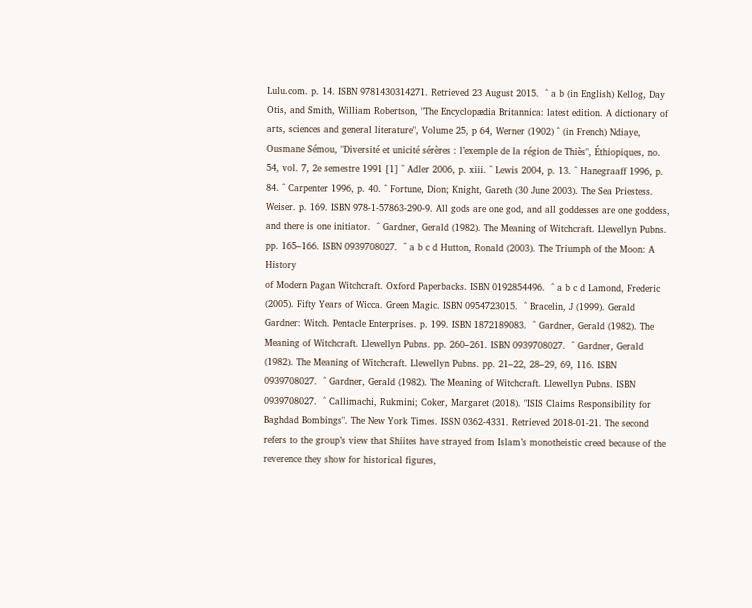Lulu.com. p. 14. ISBN 9781430314271. Retrieved 23 August 2015.  ^ a b (in English) Kellog, Day Otis, and Smith, William Robertson, "The Encyclopædia Britannica: latest edition. A dictionary of arts, sciences and general literature", Volume 25, p 64, Werner (1902) ^ (in French) Ndiaye, Ousmane Sémou, "Diversité et unicité sérères : l’exemple de la région de Thiès", Éthiopiques, no. 54, vol. 7, 2e semestre 1991 [1] ^ Adler 2006, p. xiii. ^ Lewis 2004, p. 13. ^ Hanegraaff 1996, p. 84. ^ Carpenter 1996, p. 40. ^ Fortune, Dion; Knight, Gareth (30 June 2003). The Sea Priestess. Weiser. p. 169. ISBN 978-1-57863-290-9. All gods are one god, and all goddesses are one goddess, and there is one initiator.  ^ Gardner, Gerald (1982). The Meaning of Witchcraft. Llewellyn Pubns. pp. 165–166. ISBN 0939708027.  ^ a b c d Hutton, Ronald (2003). The Triumph of the Moon: A History
of Modern Pagan Witchcraft. Oxford Paperbacks. ISBN 0192854496.  ^ a b c d Lamond, Frederic (2005). Fifty Years of Wicca. Green Magic. ISBN 0954723015.  ^ Bracelin, J (1999). Gerald Gardner: Witch. Pentacle Enterprises. p. 199. ISBN 1872189083.  ^ Gardner, Gerald (1982). The Meaning of Witchcraft. Llewellyn Pubns. pp. 260–261. ISBN 0939708027.  ^ Gardner, Gerald (1982). The Meaning of Witchcraft. Llewellyn Pubns. pp. 21–22, 28–29, 69, 116. ISBN 0939708027.  ^ Gardner, Gerald (1982). The Meaning of Witchcraft. Llewellyn Pubns. ISBN 0939708027.  ^ Callimachi, Rukmini; Coker, Margaret (2018). "ISIS Claims Responsibility for Baghdad Bombings". The New York Times. ISSN 0362-4331. Retrieved 2018-01-21. The second refers to the group’s view that Shiites have strayed from Islam’s monotheistic creed because of the reverence they show for historical figures,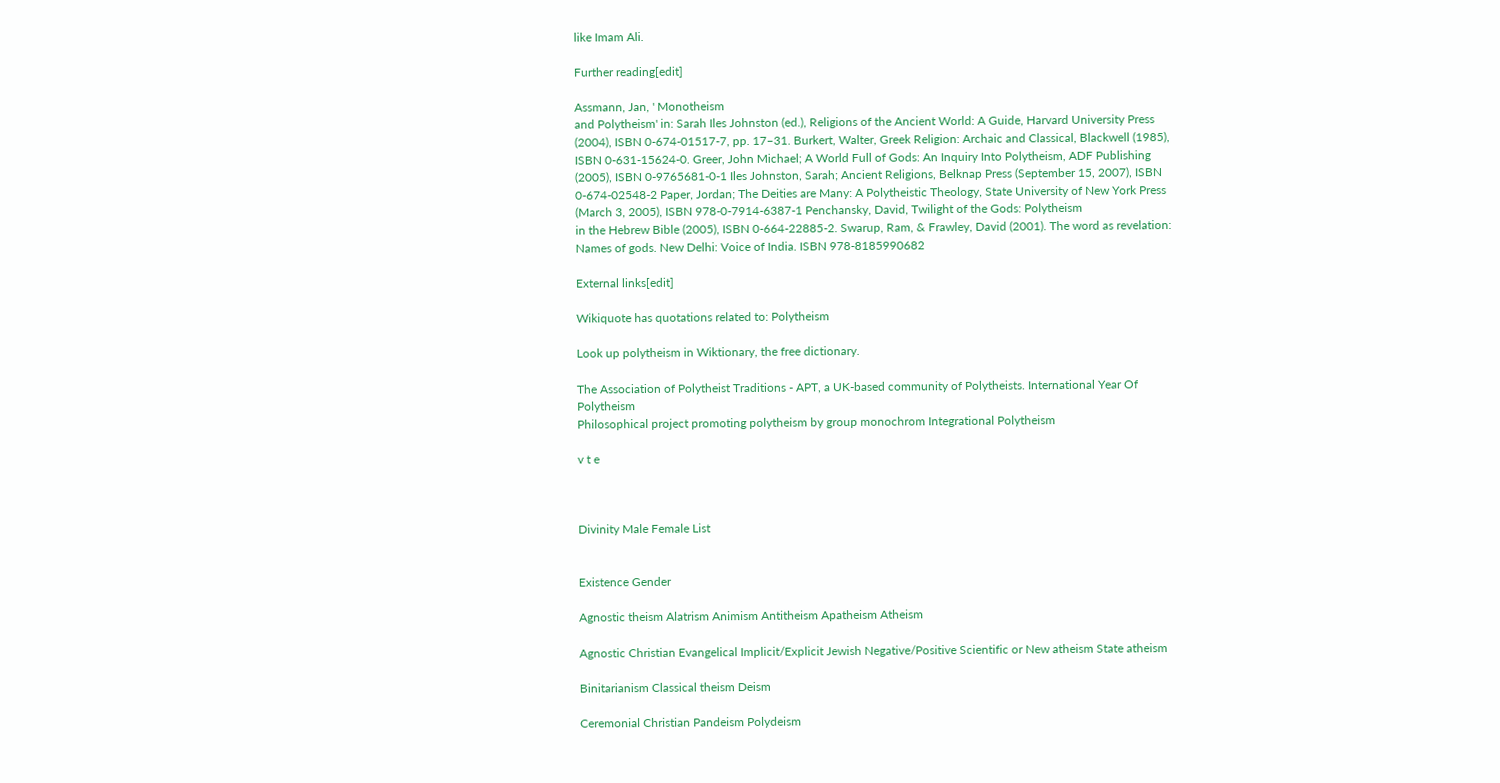like Imam Ali.

Further reading[edit]

Assmann, Jan, ' Monotheism
and Polytheism' in: Sarah Iles Johnston (ed.), Religions of the Ancient World: A Guide, Harvard University Press (2004), ISBN 0-674-01517-7, pp. 17–31. Burkert, Walter, Greek Religion: Archaic and Classical, Blackwell (1985), ISBN 0-631-15624-0. Greer, John Michael; A World Full of Gods: An Inquiry Into Polytheism, ADF Publishing (2005), ISBN 0-9765681-0-1 Iles Johnston, Sarah; Ancient Religions, Belknap Press (September 15, 2007), ISBN 0-674-02548-2 Paper, Jordan; The Deities are Many: A Polytheistic Theology, State University of New York Press (March 3, 2005), ISBN 978-0-7914-6387-1 Penchansky, David, Twilight of the Gods: Polytheism
in the Hebrew Bible (2005), ISBN 0-664-22885-2. Swarup, Ram, & Frawley, David (2001). The word as revelation: Names of gods. New Delhi: Voice of India. ISBN 978-8185990682

External links[edit]

Wikiquote has quotations related to: Polytheism

Look up polytheism in Wiktionary, the free dictionary.

The Association of Polytheist Traditions - APT, a UK-based community of Polytheists. International Year Of Polytheism
Philosophical project promoting polytheism by group monochrom Integrational Polytheism

v t e



Divinity Male Female List


Existence Gender

Agnostic theism Alatrism Animism Antitheism Apatheism Atheism

Agnostic Christian Evangelical Implicit/Explicit Jewish Negative/Positive Scientific or New atheism State atheism

Binitarianism Classical theism Deism

Ceremonial Christian Pandeism Polydeism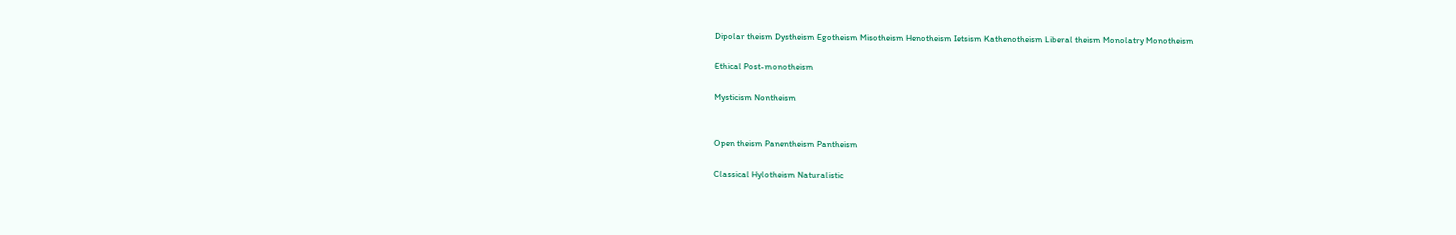Dipolar theism Dystheism Egotheism Misotheism Henotheism Ietsism Kathenotheism Liberal theism Monolatry Monotheism

Ethical Post-monotheism

Mysticism Nontheism


Open theism Panentheism Pantheism

Classical Hylotheism Naturalistic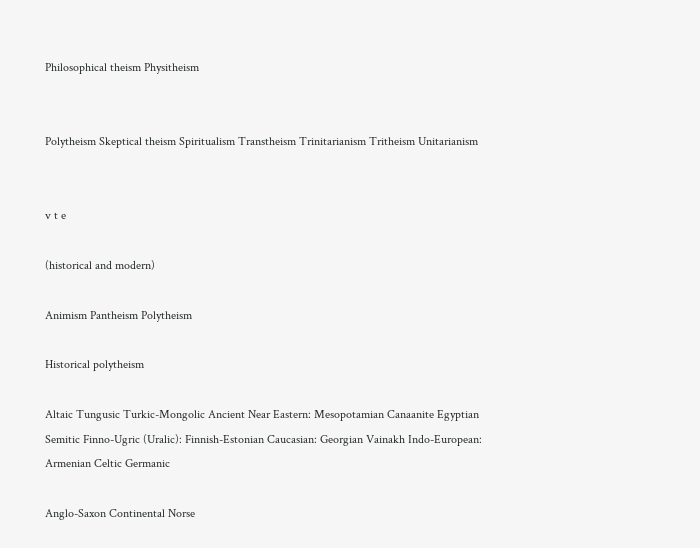Philosophical theism Physitheism


Polytheism Skeptical theism Spiritualism Transtheism Trinitarianism Tritheism Unitarianism


v t e

(historical and modern)

Animism Pantheism Polytheism

Historical polytheism

Altaic Tungusic Turkic-Mongolic Ancient Near Eastern: Mesopotamian Canaanite Egyptian Semitic Finno-Ugric (Uralic): Finnish-Estonian Caucasian: Georgian Vainakh Indo-European: Armenian Celtic Germanic

Anglo-Saxon Continental Norse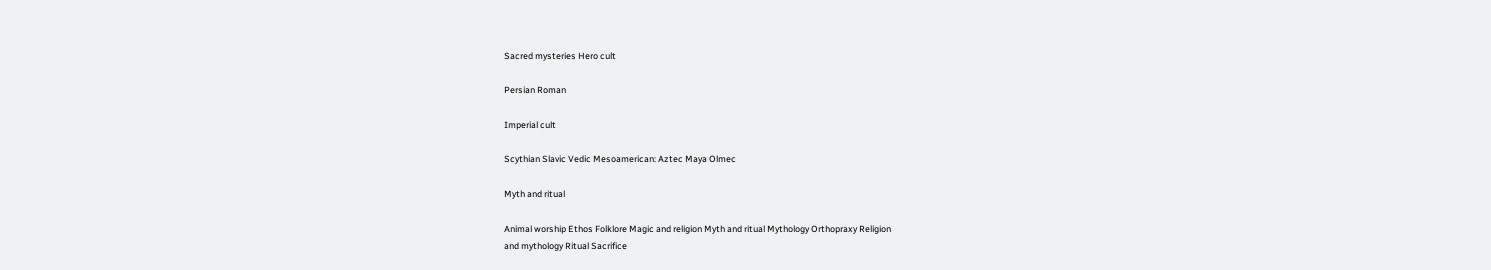Sacred mysteries Hero cult

Persian Roman

Imperial cult

Scythian Slavic Vedic Mesoamerican: Aztec Maya Olmec

Myth and ritual

Animal worship Ethos Folklore Magic and religion Myth and ritual Mythology Orthopraxy Religion
and mythology Ritual Sacrifice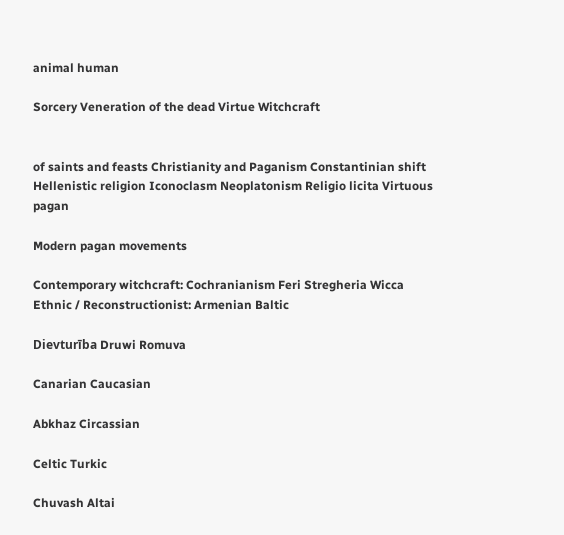animal human

Sorcery Veneration of the dead Virtue Witchcraft


of saints and feasts Christianity and Paganism Constantinian shift Hellenistic religion Iconoclasm Neoplatonism Religio licita Virtuous pagan

Modern pagan movements

Contemporary witchcraft: Cochranianism Feri Stregheria Wicca Ethnic / Reconstructionist: Armenian Baltic

Dievturība Druwi Romuva

Canarian Caucasian

Abkhaz Circassian

Celtic Turkic

Chuvash Altai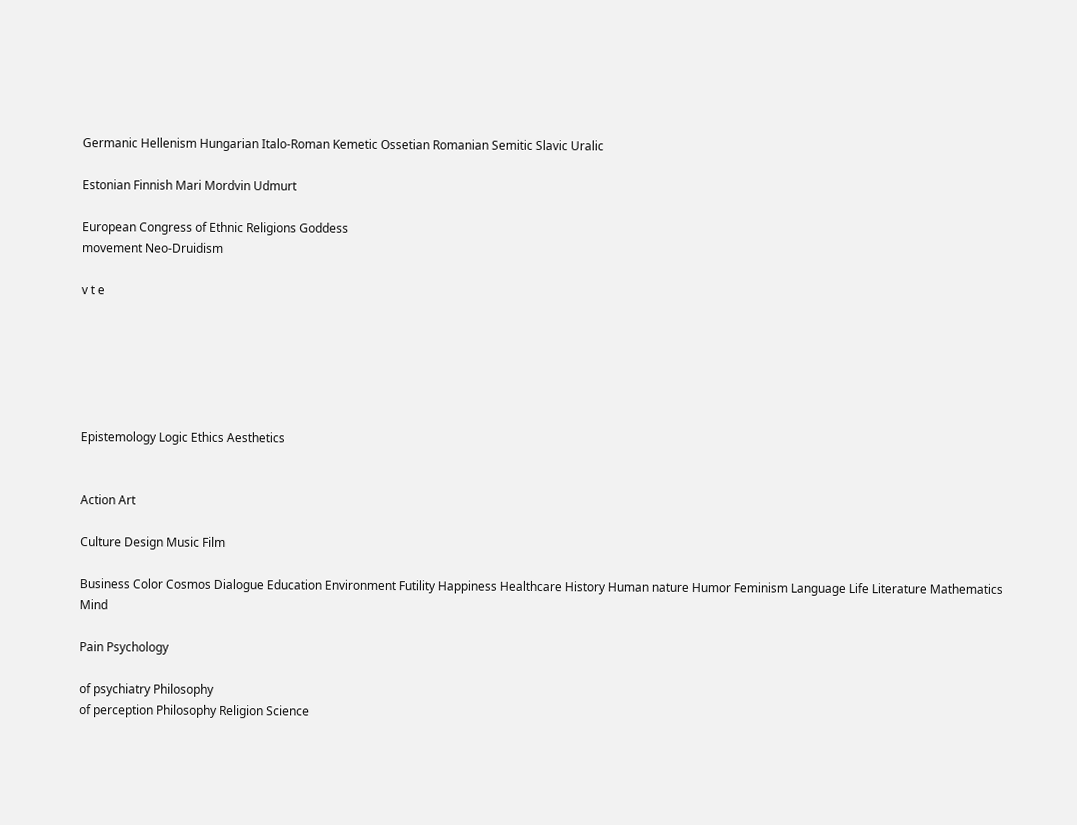Germanic Hellenism Hungarian Italo-Roman Kemetic Ossetian Romanian Semitic Slavic Uralic

Estonian Finnish Mari Mordvin Udmurt

European Congress of Ethnic Religions Goddess
movement Neo-Druidism

v t e






Epistemology Logic Ethics Aesthetics


Action Art

Culture Design Music Film

Business Color Cosmos Dialogue Education Environment Futility Happiness Healthcare History Human nature Humor Feminism Language Life Literature Mathematics Mind

Pain Psychology

of psychiatry Philosophy
of perception Philosophy Religion Science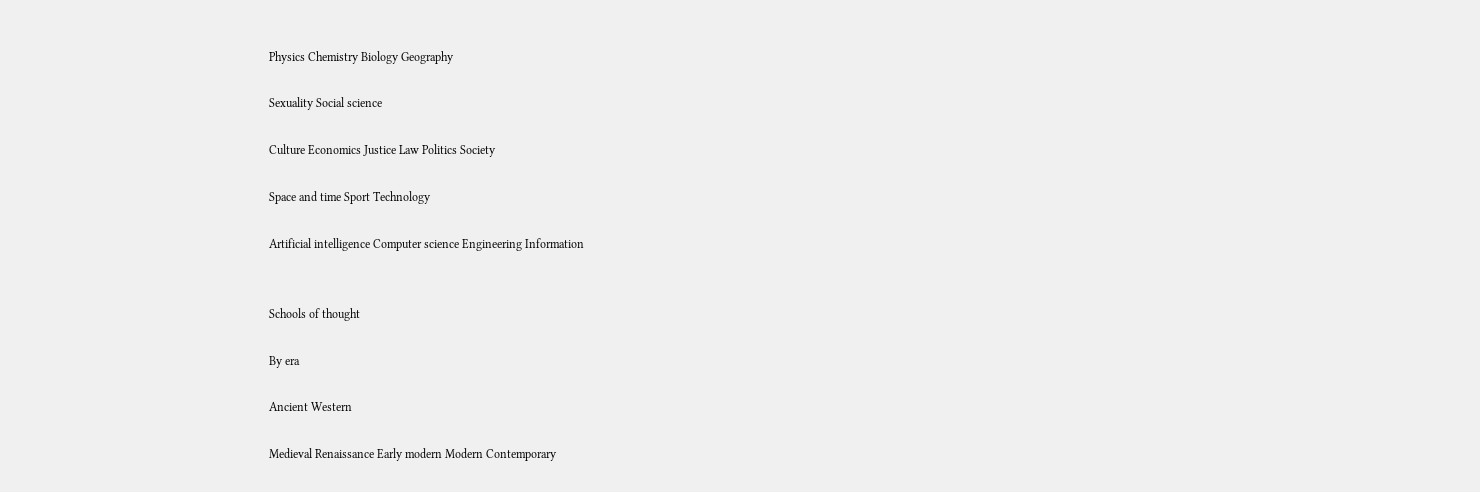Physics Chemistry Biology Geography

Sexuality Social science

Culture Economics Justice Law Politics Society

Space and time Sport Technology

Artificial intelligence Computer science Engineering Information


Schools of thought

By era

Ancient Western

Medieval Renaissance Early modern Modern Contemporary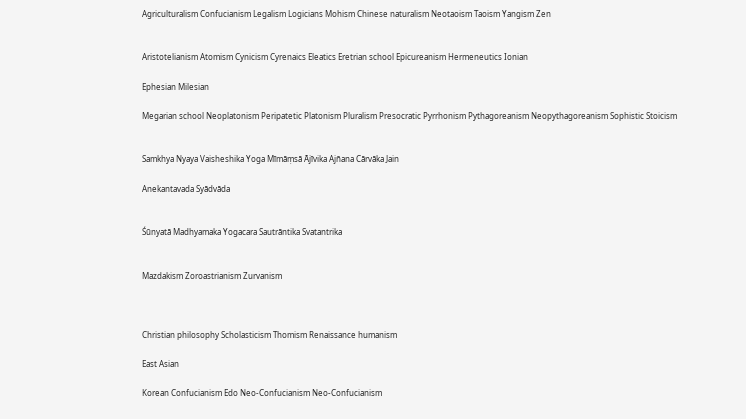Agriculturalism Confucianism Legalism Logicians Mohism Chinese naturalism Neotaoism Taoism Yangism Zen


Aristotelianism Atomism Cynicism Cyrenaics Eleatics Eretrian school Epicureanism Hermeneutics Ionian

Ephesian Milesian

Megarian school Neoplatonism Peripatetic Platonism Pluralism Presocratic Pyrrhonism Pythagoreanism Neopythagoreanism Sophistic Stoicism


Samkhya Nyaya Vaisheshika Yoga Mīmāṃsā Ājīvika Ajñana Cārvāka Jain

Anekantavada Syādvāda


Śūnyatā Madhyamaka Yogacara Sautrāntika Svatantrika


Mazdakism Zoroastrianism Zurvanism



Christian philosophy Scholasticism Thomism Renaissance humanism

East Asian

Korean Confucianism Edo Neo-Confucianism Neo-Confucianism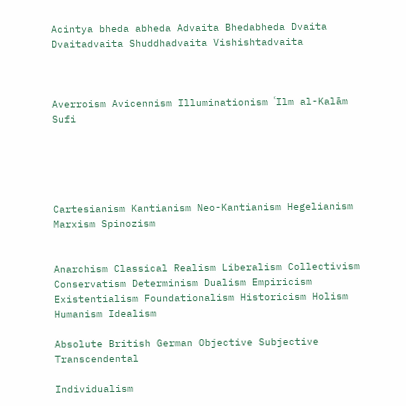Acintya bheda abheda Advaita Bhedabheda Dvaita Dvaitadvaita Shuddhadvaita Vishishtadvaita



Averroism Avicennism Illuminationism ʿIlm al-Kalām Sufi





Cartesianism Kantianism Neo-Kantianism Hegelianism Marxism Spinozism


Anarchism Classical Realism Liberalism Collectivism Conservatism Determinism Dualism Empiricism Existentialism Foundationalism Historicism Holism Humanism Idealism

Absolute British German Objective Subjective Transcendental

Individualism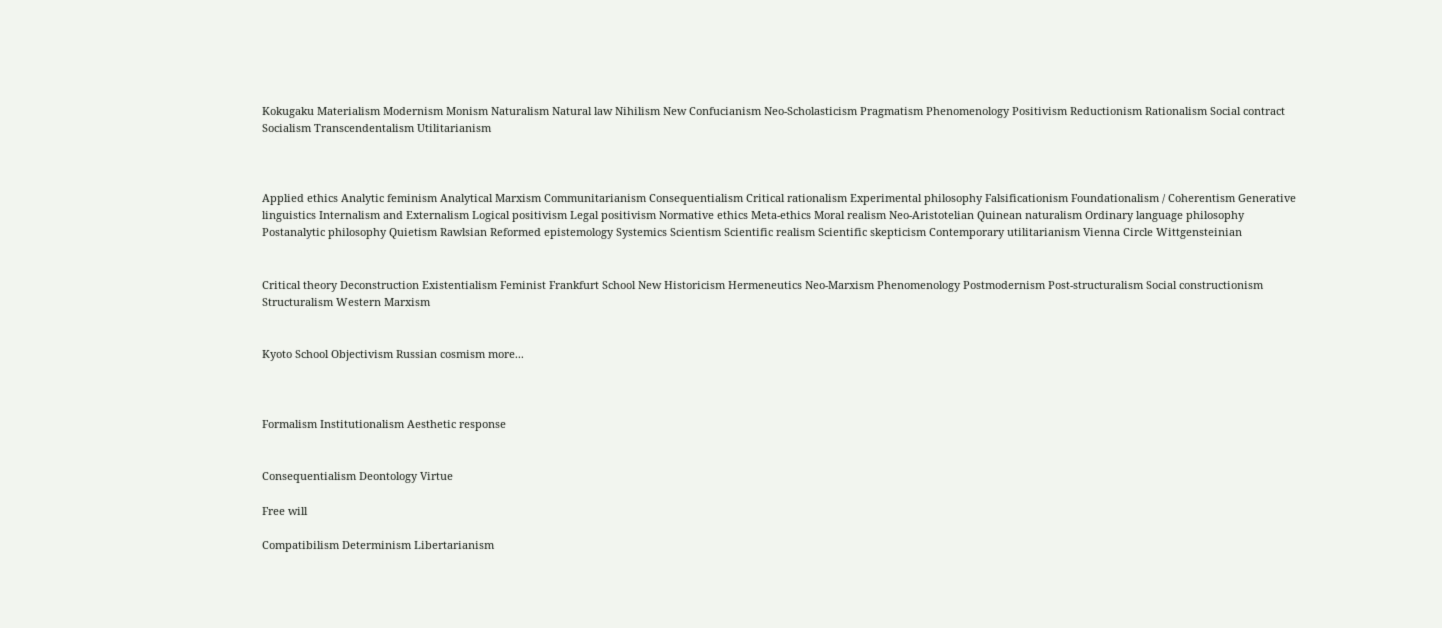Kokugaku Materialism Modernism Monism Naturalism Natural law Nihilism New Confucianism Neo-Scholasticism Pragmatism Phenomenology Positivism Reductionism Rationalism Social contract Socialism Transcendentalism Utilitarianism



Applied ethics Analytic feminism Analytical Marxism Communitarianism Consequentialism Critical rationalism Experimental philosophy Falsificationism Foundationalism / Coherentism Generative linguistics Internalism and Externalism Logical positivism Legal positivism Normative ethics Meta-ethics Moral realism Neo-Aristotelian Quinean naturalism Ordinary language philosophy Postanalytic philosophy Quietism Rawlsian Reformed epistemology Systemics Scientism Scientific realism Scientific skepticism Contemporary utilitarianism Vienna Circle Wittgensteinian


Critical theory Deconstruction Existentialism Feminist Frankfurt School New Historicism Hermeneutics Neo-Marxism Phenomenology Postmodernism Post-structuralism Social constructionism Structuralism Western Marxism


Kyoto School Objectivism Russian cosmism more...



Formalism Institutionalism Aesthetic response


Consequentialism Deontology Virtue

Free will

Compatibilism Determinism Libertarianism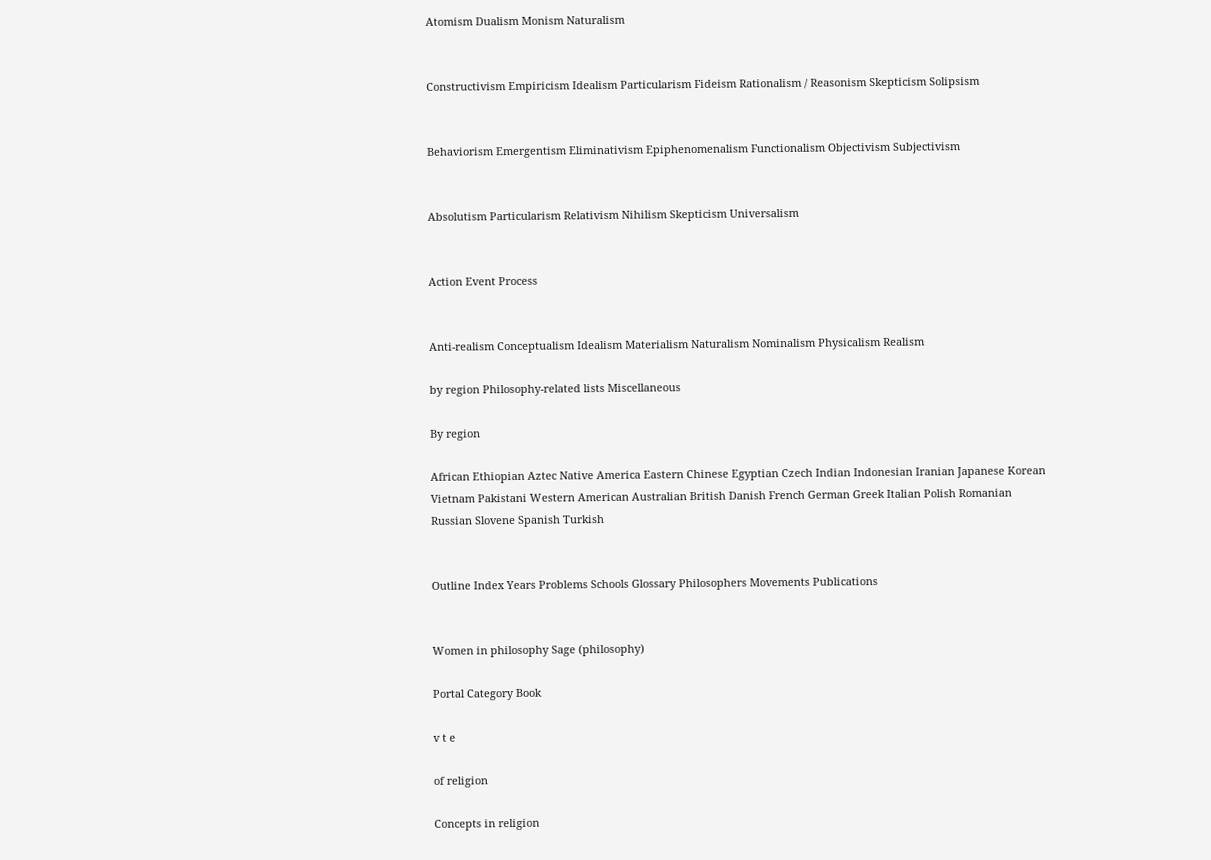Atomism Dualism Monism Naturalism


Constructivism Empiricism Idealism Particularism Fideism Rationalism / Reasonism Skepticism Solipsism


Behaviorism Emergentism Eliminativism Epiphenomenalism Functionalism Objectivism Subjectivism


Absolutism Particularism Relativism Nihilism Skepticism Universalism


Action Event Process


Anti-realism Conceptualism Idealism Materialism Naturalism Nominalism Physicalism Realism

by region Philosophy-related lists Miscellaneous

By region

African Ethiopian Aztec Native America Eastern Chinese Egyptian Czech Indian Indonesian Iranian Japanese Korean Vietnam Pakistani Western American Australian British Danish French German Greek Italian Polish Romanian Russian Slovene Spanish Turkish


Outline Index Years Problems Schools Glossary Philosophers Movements Publications


Women in philosophy Sage (philosophy)

Portal Category Book

v t e

of religion

Concepts in religion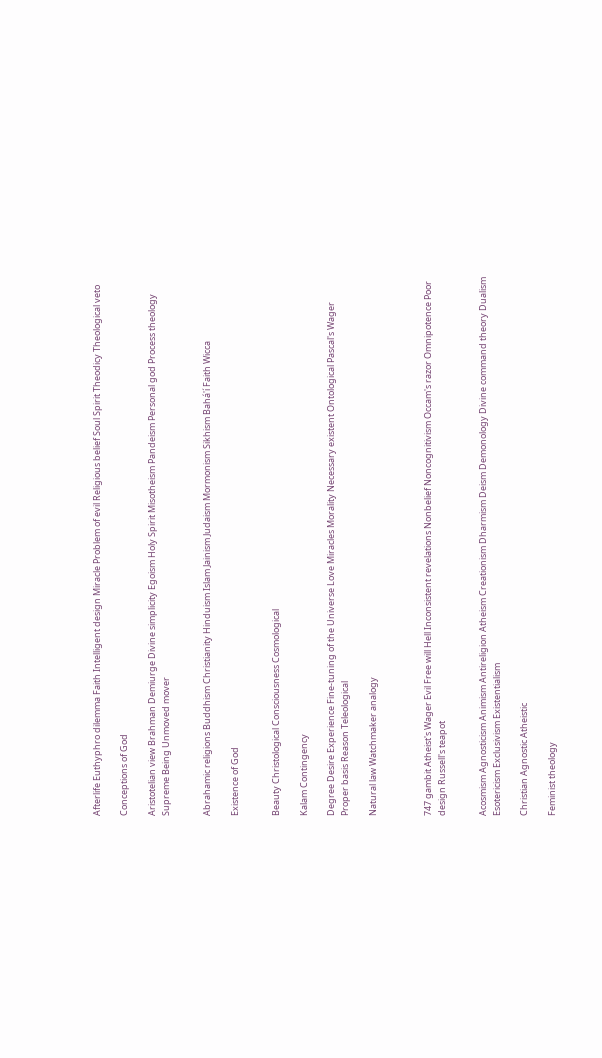Afterlife Euthyphro dilemma Faith Intelligent design Miracle Problem of evil Religious belief Soul Spirit Theodicy Theological veto

Conceptions of God

Aristotelian view Brahman Demiurge Divine simplicity Egoism Holy Spirit Misotheism Pandeism Personal god Process theology Supreme Being Unmoved mover


Abrahamic religions Buddhism Christianity Hinduism Islam Jainism Judaism Mormonism Sikhism Bahá'í Faith Wicca

Existence of God


Beauty Christological Consciousness Cosmological

Kalam Contingency

Degree Desire Experience Fine-tuning of the Universe Love Miracles Morality Necessary existent Ontological Pascal's Wager Proper basis Reason Teleological

Natural law Watchmaker analogy



747 gambit Atheist's Wager Evil Free will Hell Inconsistent revelations Nonbelief Noncognitivism Occam's razor Omnipotence Poor design Russell's teapot


Acosmism Agnosticism Animism Antireligion Atheism Creationism Dharmism Deism Demonology Divine command theory Dualism Esotericism Exclusivism Existentialism

Christian Agnostic Atheistic

Feminist theology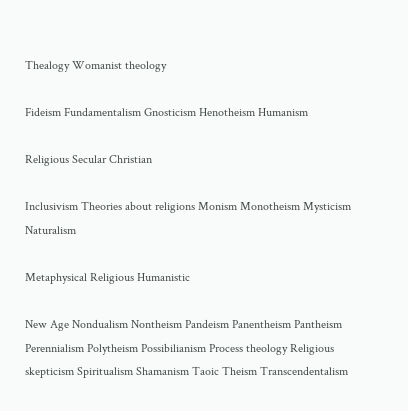Thealogy Womanist theology

Fideism Fundamentalism Gnosticism Henotheism Humanism

Religious Secular Christian

Inclusivism Theories about religions Monism Monotheism Mysticism Naturalism

Metaphysical Religious Humanistic

New Age Nondualism Nontheism Pandeism Panentheism Pantheism Perennialism Polytheism Possibilianism Process theology Religious skepticism Spiritualism Shamanism Taoic Theism Transcendentalism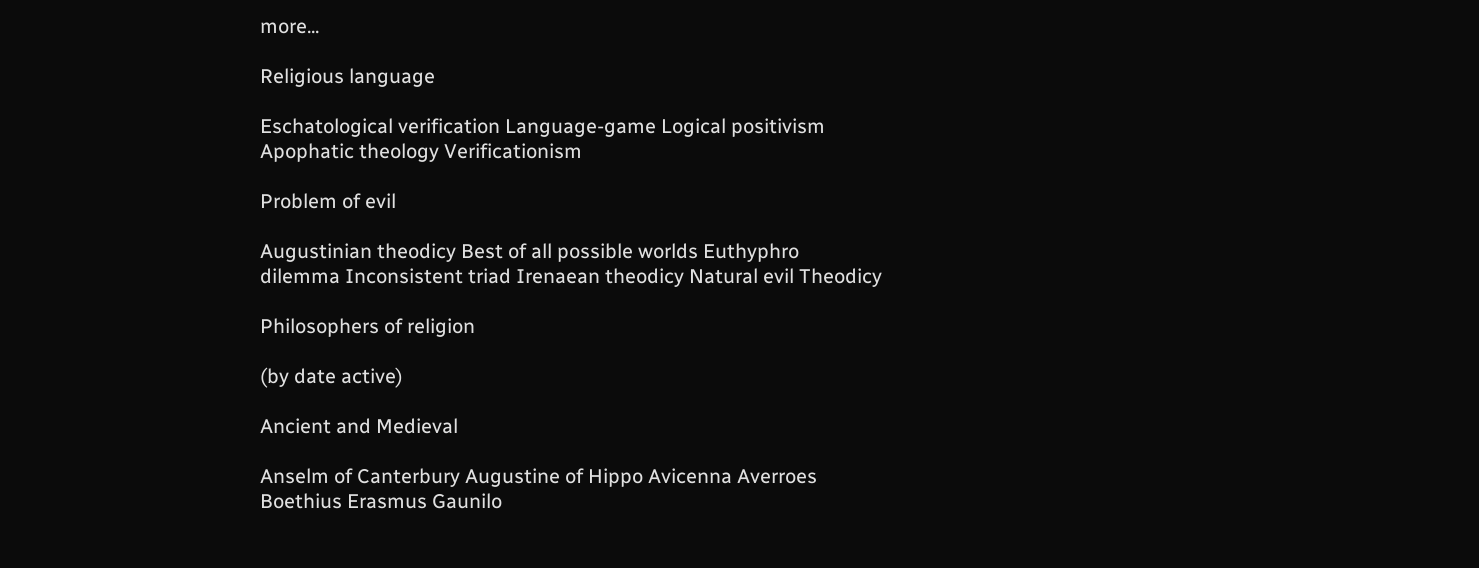more...

Religious language

Eschatological verification Language-game Logical positivism Apophatic theology Verificationism

Problem of evil

Augustinian theodicy Best of all possible worlds Euthyphro dilemma Inconsistent triad Irenaean theodicy Natural evil Theodicy

Philosophers of religion

(by date active)

Ancient and Medieval

Anselm of Canterbury Augustine of Hippo Avicenna Averroes Boethius Erasmus Gaunilo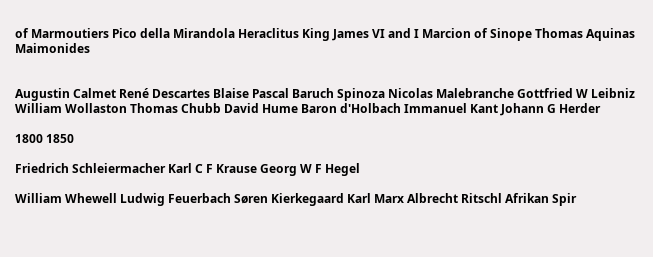of Marmoutiers Pico della Mirandola Heraclitus King James VI and I Marcion of Sinope Thomas Aquinas Maimonides


Augustin Calmet René Descartes Blaise Pascal Baruch Spinoza Nicolas Malebranche Gottfried W Leibniz William Wollaston Thomas Chubb David Hume Baron d'Holbach Immanuel Kant Johann G Herder

1800 1850

Friedrich Schleiermacher Karl C F Krause Georg W F Hegel

William Whewell Ludwig Feuerbach Søren Kierkegaard Karl Marx Albrecht Ritschl Afrikan Spir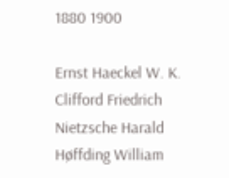1880 1900

Ernst Haeckel W. K. Clifford Friedrich Nietzsche Harald Høffding William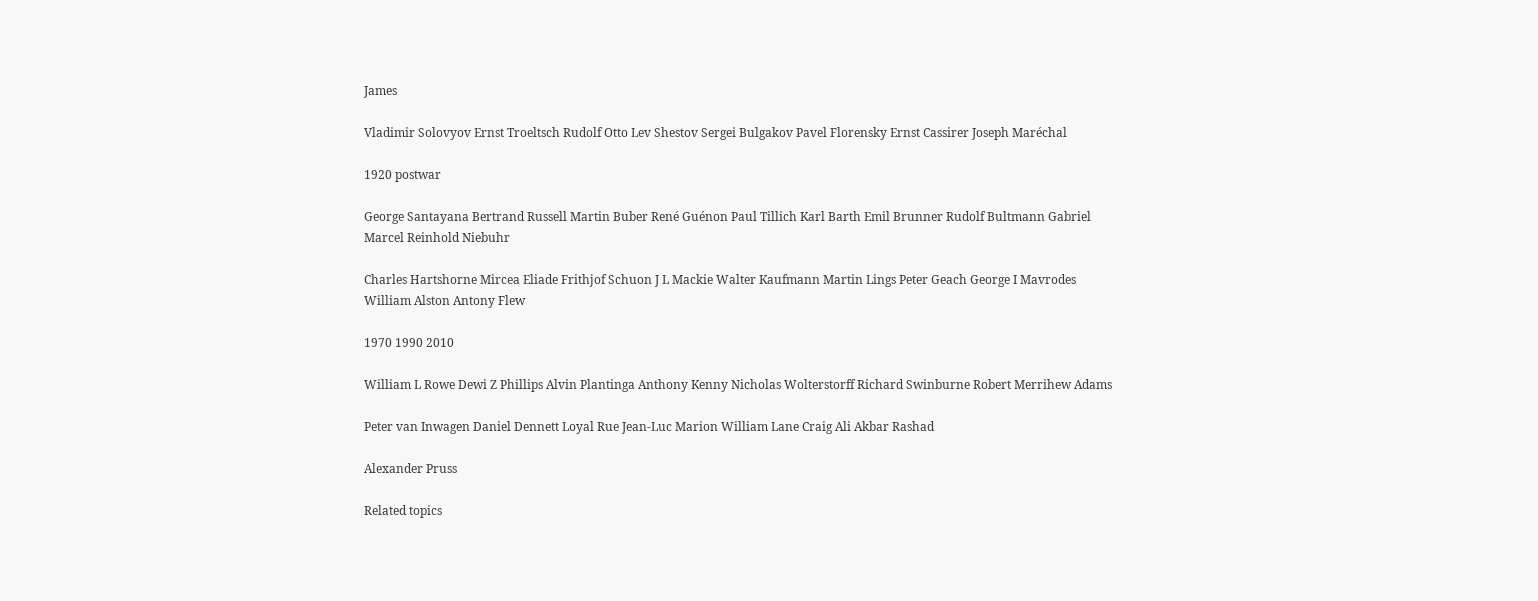James

Vladimir Solovyov Ernst Troeltsch Rudolf Otto Lev Shestov Sergei Bulgakov Pavel Florensky Ernst Cassirer Joseph Maréchal

1920 postwar

George Santayana Bertrand Russell Martin Buber René Guénon Paul Tillich Karl Barth Emil Brunner Rudolf Bultmann Gabriel Marcel Reinhold Niebuhr

Charles Hartshorne Mircea Eliade Frithjof Schuon J L Mackie Walter Kaufmann Martin Lings Peter Geach George I Mavrodes William Alston Antony Flew

1970 1990 2010

William L Rowe Dewi Z Phillips Alvin Plantinga Anthony Kenny Nicholas Wolterstorff Richard Swinburne Robert Merrihew Adams

Peter van Inwagen Daniel Dennett Loyal Rue Jean-Luc Marion William Lane Craig Ali Akbar Rashad

Alexander Pruss

Related topics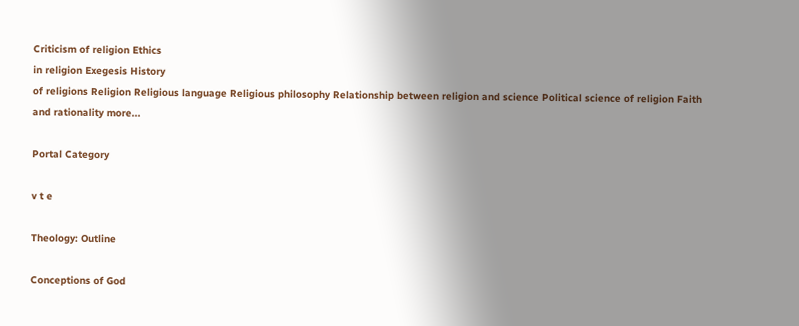Criticism of religion Ethics
in religion Exegesis History
of religions Religion Religious language Religious philosophy Relationship between religion and science Political science of religion Faith
and rationality more...

Portal Category

v t e

Theology: Outline

Conceptions of God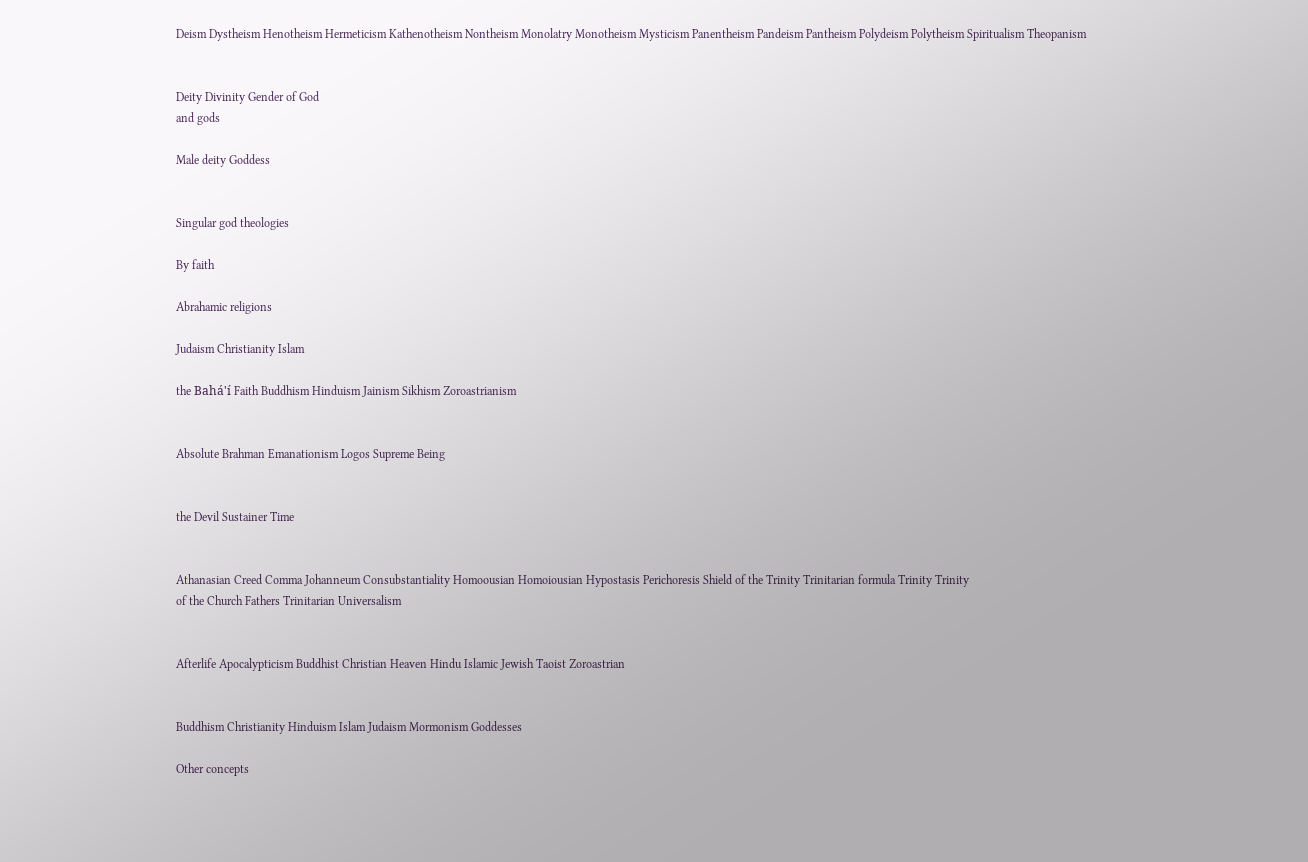Deism Dystheism Henotheism Hermeticism Kathenotheism Nontheism Monolatry Monotheism Mysticism Panentheism Pandeism Pantheism Polydeism Polytheism Spiritualism Theopanism


Deity Divinity Gender of God
and gods

Male deity Goddess


Singular god theologies

By faith

Abrahamic religions

Judaism Christianity Islam

the Bahá'í Faith Buddhism Hinduism Jainism Sikhism Zoroastrianism


Absolute Brahman Emanationism Logos Supreme Being


the Devil Sustainer Time


Athanasian Creed Comma Johanneum Consubstantiality Homoousian Homoiousian Hypostasis Perichoresis Shield of the Trinity Trinitarian formula Trinity Trinity
of the Church Fathers Trinitarian Universalism


Afterlife Apocalypticism Buddhist Christian Heaven Hindu Islamic Jewish Taoist Zoroastrian


Buddhism Christianity Hinduism Islam Judaism Mormonism Goddesses

Other concepts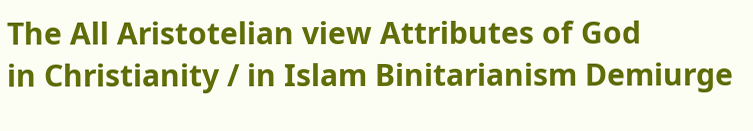The All Aristotelian view Attributes of God
in Christianity / in Islam Binitarianism Demiurge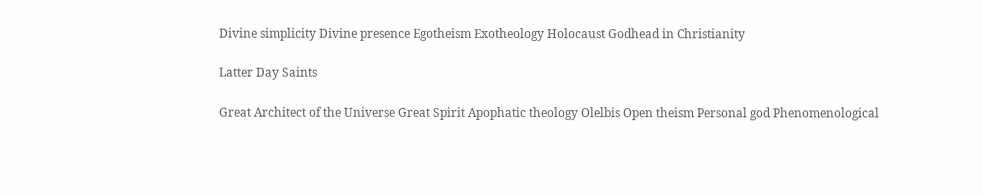Divine simplicity Divine presence Egotheism Exotheology Holocaust Godhead in Christianity

Latter Day Saints

Great Architect of the Universe Great Spirit Apophatic theology Olelbis Open theism Personal god Phenomenological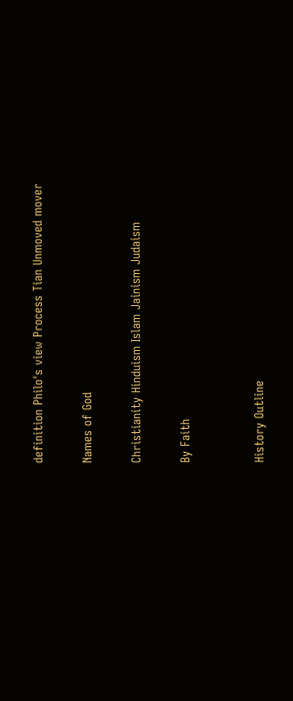definition Philo's view Process Tian Unmoved mover

Names of God

Christianity Hinduism Islam Jainism Judaism

By Faith


History Outline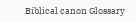Biblical canon Glossary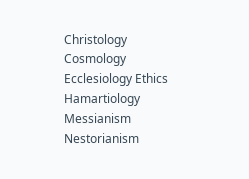Christology Cosmology Ecclesiology Ethics Hamartiology Messianism Nestorianism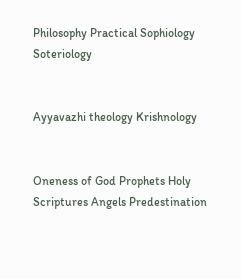Philosophy Practical Sophiology Soteriology


Ayyavazhi theology Krishnology


Oneness of God Prophets Holy Scriptures Angels Predestination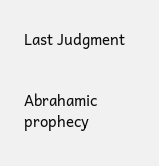Last Judgment


Abrahamic prophecy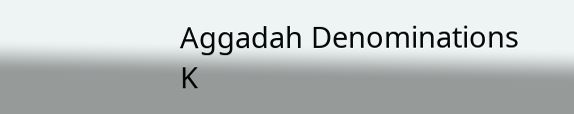Aggadah Denominations K